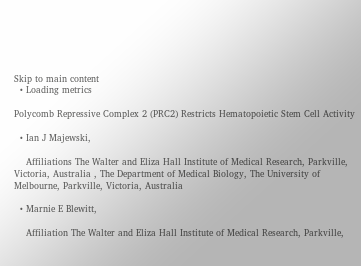Skip to main content
  • Loading metrics

Polycomb Repressive Complex 2 (PRC2) Restricts Hematopoietic Stem Cell Activity

  • Ian J Majewski,

    Affiliations The Walter and Eliza Hall Institute of Medical Research, Parkville, Victoria, Australia , The Department of Medical Biology, The University of Melbourne, Parkville, Victoria, Australia

  • Marnie E Blewitt,

    Affiliation The Walter and Eliza Hall Institute of Medical Research, Parkville,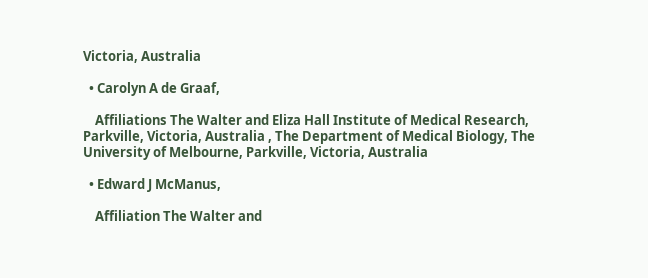Victoria, Australia

  • Carolyn A de Graaf,

    Affiliations The Walter and Eliza Hall Institute of Medical Research, Parkville, Victoria, Australia , The Department of Medical Biology, The University of Melbourne, Parkville, Victoria, Australia

  • Edward J McManus,

    Affiliation The Walter and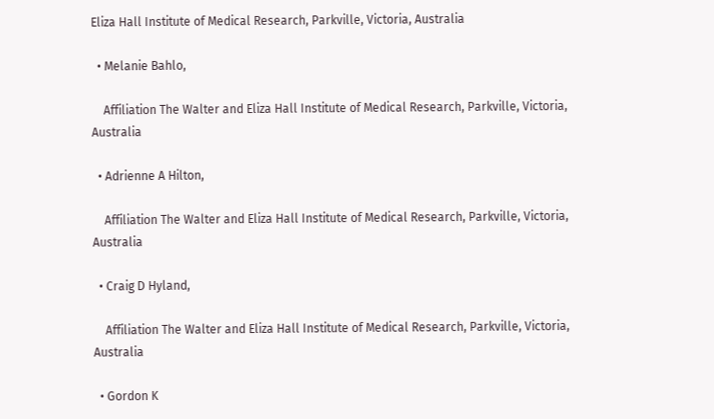Eliza Hall Institute of Medical Research, Parkville, Victoria, Australia

  • Melanie Bahlo,

    Affiliation The Walter and Eliza Hall Institute of Medical Research, Parkville, Victoria, Australia

  • Adrienne A Hilton,

    Affiliation The Walter and Eliza Hall Institute of Medical Research, Parkville, Victoria, Australia

  • Craig D Hyland,

    Affiliation The Walter and Eliza Hall Institute of Medical Research, Parkville, Victoria, Australia

  • Gordon K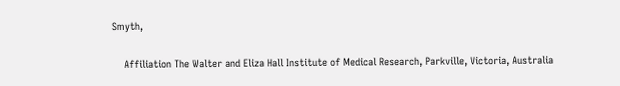Smyth,

    Affiliation The Walter and Eliza Hall Institute of Medical Research, Parkville, Victoria, Australia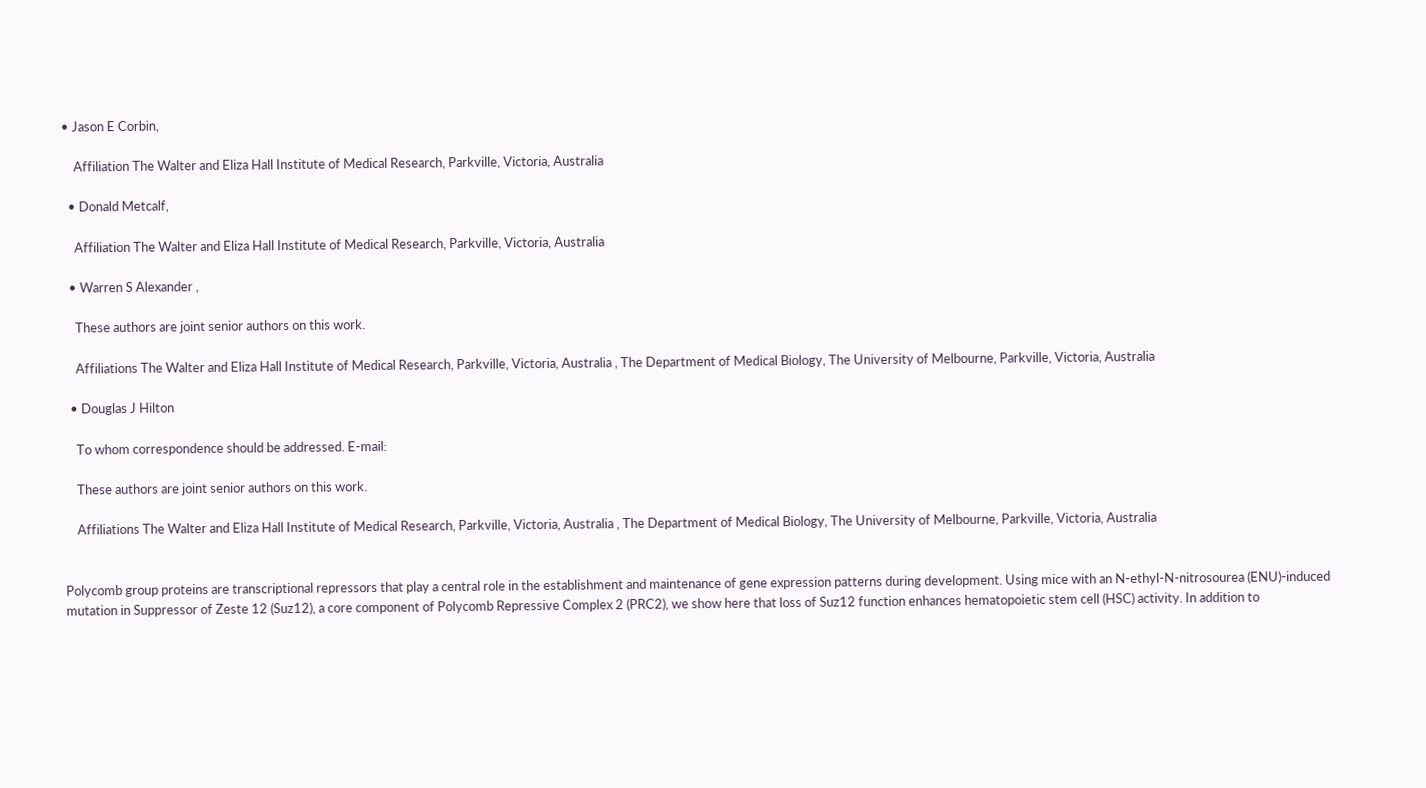• Jason E Corbin,

    Affiliation The Walter and Eliza Hall Institute of Medical Research, Parkville, Victoria, Australia

  • Donald Metcalf,

    Affiliation The Walter and Eliza Hall Institute of Medical Research, Parkville, Victoria, Australia

  • Warren S Alexander ,

    These authors are joint senior authors on this work.

    Affiliations The Walter and Eliza Hall Institute of Medical Research, Parkville, Victoria, Australia , The Department of Medical Biology, The University of Melbourne, Parkville, Victoria, Australia

  • Douglas J Hilton

    To whom correspondence should be addressed. E-mail:

    These authors are joint senior authors on this work.

    Affiliations The Walter and Eliza Hall Institute of Medical Research, Parkville, Victoria, Australia , The Department of Medical Biology, The University of Melbourne, Parkville, Victoria, Australia


Polycomb group proteins are transcriptional repressors that play a central role in the establishment and maintenance of gene expression patterns during development. Using mice with an N-ethyl-N-nitrosourea (ENU)-induced mutation in Suppressor of Zeste 12 (Suz12), a core component of Polycomb Repressive Complex 2 (PRC2), we show here that loss of Suz12 function enhances hematopoietic stem cell (HSC) activity. In addition to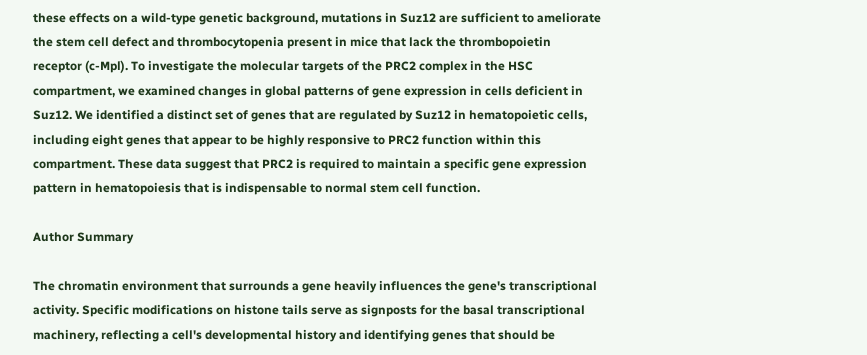these effects on a wild-type genetic background, mutations in Suz12 are sufficient to ameliorate the stem cell defect and thrombocytopenia present in mice that lack the thrombopoietin receptor (c-Mpl). To investigate the molecular targets of the PRC2 complex in the HSC compartment, we examined changes in global patterns of gene expression in cells deficient in Suz12. We identified a distinct set of genes that are regulated by Suz12 in hematopoietic cells, including eight genes that appear to be highly responsive to PRC2 function within this compartment. These data suggest that PRC2 is required to maintain a specific gene expression pattern in hematopoiesis that is indispensable to normal stem cell function.

Author Summary

The chromatin environment that surrounds a gene heavily influences the gene's transcriptional activity. Specific modifications on histone tails serve as signposts for the basal transcriptional machinery, reflecting a cell's developmental history and identifying genes that should be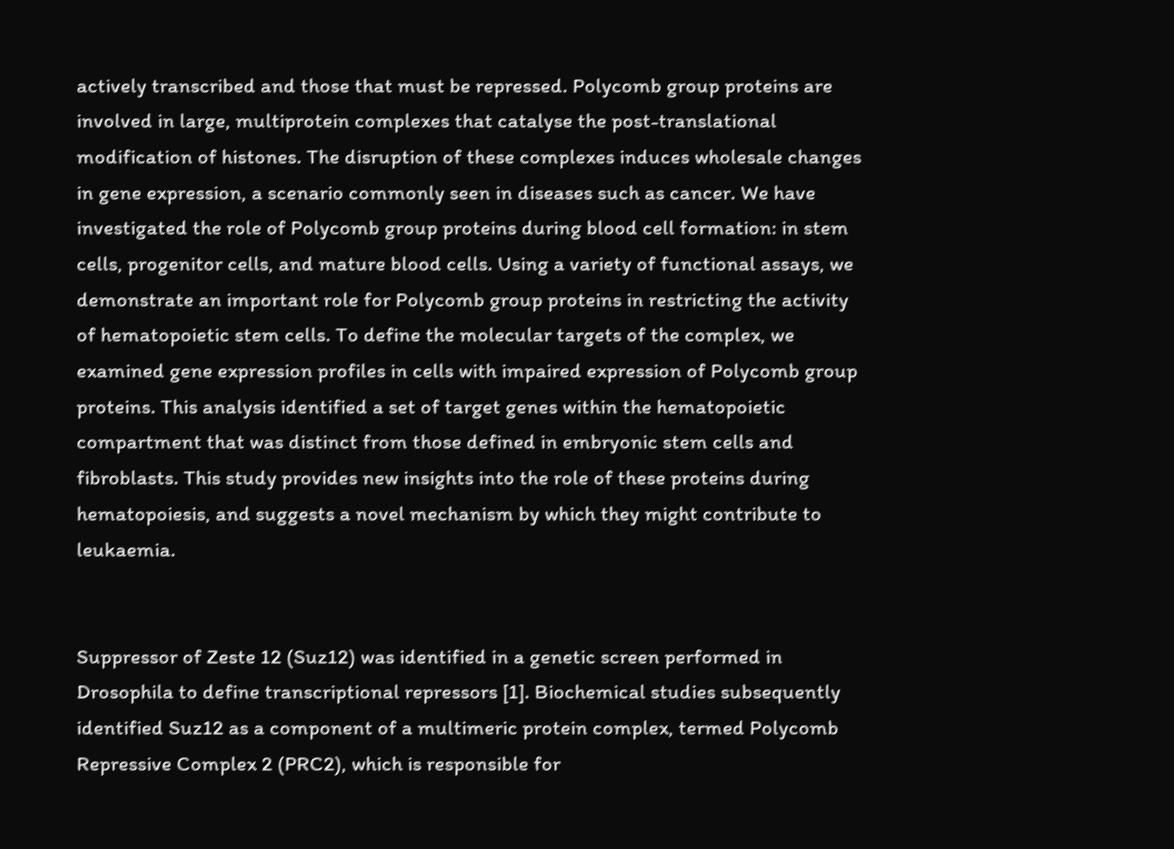actively transcribed and those that must be repressed. Polycomb group proteins are involved in large, multiprotein complexes that catalyse the post-translational modification of histones. The disruption of these complexes induces wholesale changes in gene expression, a scenario commonly seen in diseases such as cancer. We have investigated the role of Polycomb group proteins during blood cell formation: in stem cells, progenitor cells, and mature blood cells. Using a variety of functional assays, we demonstrate an important role for Polycomb group proteins in restricting the activity of hematopoietic stem cells. To define the molecular targets of the complex, we examined gene expression profiles in cells with impaired expression of Polycomb group proteins. This analysis identified a set of target genes within the hematopoietic compartment that was distinct from those defined in embryonic stem cells and fibroblasts. This study provides new insights into the role of these proteins during hematopoiesis, and suggests a novel mechanism by which they might contribute to leukaemia.


Suppressor of Zeste 12 (Suz12) was identified in a genetic screen performed in Drosophila to define transcriptional repressors [1]. Biochemical studies subsequently identified Suz12 as a component of a multimeric protein complex, termed Polycomb Repressive Complex 2 (PRC2), which is responsible for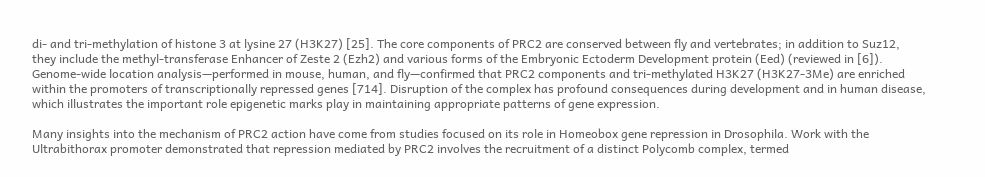di- and tri-methylation of histone 3 at lysine 27 (H3K27) [25]. The core components of PRC2 are conserved between fly and vertebrates; in addition to Suz12, they include the methyl-transferase Enhancer of Zeste 2 (Ezh2) and various forms of the Embryonic Ectoderm Development protein (Eed) (reviewed in [6]). Genome-wide location analysis—performed in mouse, human, and fly—confirmed that PRC2 components and tri-methylated H3K27 (H3K27-3Me) are enriched within the promoters of transcriptionally repressed genes [714]. Disruption of the complex has profound consequences during development and in human disease, which illustrates the important role epigenetic marks play in maintaining appropriate patterns of gene expression.

Many insights into the mechanism of PRC2 action have come from studies focused on its role in Homeobox gene repression in Drosophila. Work with the Ultrabithorax promoter demonstrated that repression mediated by PRC2 involves the recruitment of a distinct Polycomb complex, termed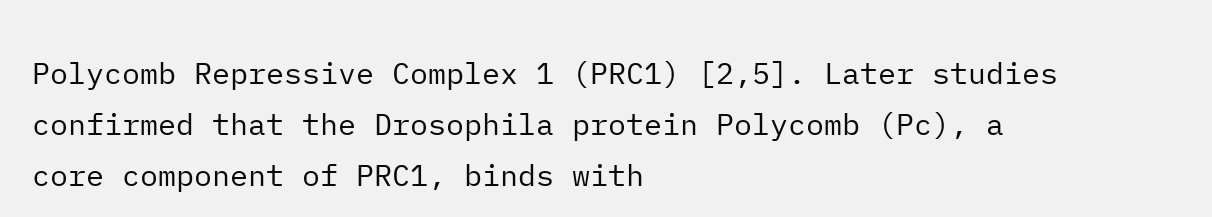Polycomb Repressive Complex 1 (PRC1) [2,5]. Later studies confirmed that the Drosophila protein Polycomb (Pc), a core component of PRC1, binds with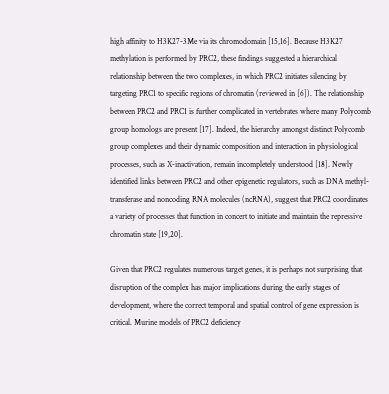high affinity to H3K27-3Me via its chromodomain [15,16]. Because H3K27 methylation is performed by PRC2, these findings suggested a hierarchical relationship between the two complexes, in which PRC2 initiates silencing by targeting PRC1 to specific regions of chromatin (reviewed in [6]). The relationship between PRC2 and PRC1 is further complicated in vertebrates where many Polycomb group homologs are present [17]. Indeed, the hierarchy amongst distinct Polycomb group complexes and their dynamic composition and interaction in physiological processes, such as X-inactivation, remain incompletely understood [18]. Newly identified links between PRC2 and other epigenetic regulators, such as DNA methyl-transferase and noncoding RNA molecules (ncRNA), suggest that PRC2 coordinates a variety of processes that function in concert to initiate and maintain the repressive chromatin state [19,20].

Given that PRC2 regulates numerous target genes, it is perhaps not surprising that disruption of the complex has major implications during the early stages of development, where the correct temporal and spatial control of gene expression is critical. Murine models of PRC2 deficiency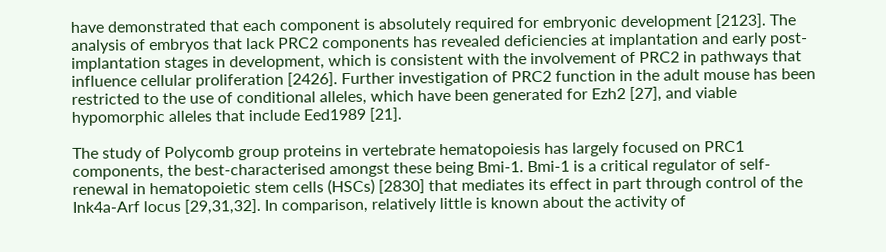have demonstrated that each component is absolutely required for embryonic development [2123]. The analysis of embryos that lack PRC2 components has revealed deficiencies at implantation and early post-implantation stages in development, which is consistent with the involvement of PRC2 in pathways that influence cellular proliferation [2426]. Further investigation of PRC2 function in the adult mouse has been restricted to the use of conditional alleles, which have been generated for Ezh2 [27], and viable hypomorphic alleles that include Eed1989 [21].

The study of Polycomb group proteins in vertebrate hematopoiesis has largely focused on PRC1 components, the best-characterised amongst these being Bmi-1. Bmi-1 is a critical regulator of self-renewal in hematopoietic stem cells (HSCs) [2830] that mediates its effect in part through control of the Ink4a-Arf locus [29,31,32]. In comparison, relatively little is known about the activity of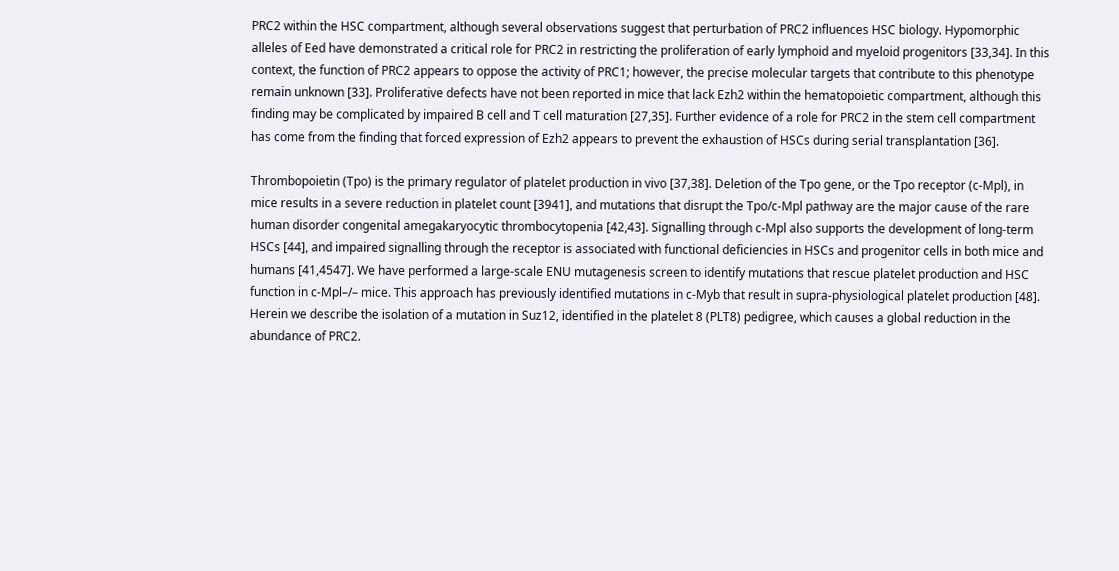PRC2 within the HSC compartment, although several observations suggest that perturbation of PRC2 influences HSC biology. Hypomorphic alleles of Eed have demonstrated a critical role for PRC2 in restricting the proliferation of early lymphoid and myeloid progenitors [33,34]. In this context, the function of PRC2 appears to oppose the activity of PRC1; however, the precise molecular targets that contribute to this phenotype remain unknown [33]. Proliferative defects have not been reported in mice that lack Ezh2 within the hematopoietic compartment, although this finding may be complicated by impaired B cell and T cell maturation [27,35]. Further evidence of a role for PRC2 in the stem cell compartment has come from the finding that forced expression of Ezh2 appears to prevent the exhaustion of HSCs during serial transplantation [36].

Thrombopoietin (Tpo) is the primary regulator of platelet production in vivo [37,38]. Deletion of the Tpo gene, or the Tpo receptor (c-Mpl), in mice results in a severe reduction in platelet count [3941], and mutations that disrupt the Tpo/c-Mpl pathway are the major cause of the rare human disorder congenital amegakaryocytic thrombocytopenia [42,43]. Signalling through c-Mpl also supports the development of long-term HSCs [44], and impaired signalling through the receptor is associated with functional deficiencies in HSCs and progenitor cells in both mice and humans [41,4547]. We have performed a large-scale ENU mutagenesis screen to identify mutations that rescue platelet production and HSC function in c-Mpl–/– mice. This approach has previously identified mutations in c-Myb that result in supra-physiological platelet production [48]. Herein we describe the isolation of a mutation in Suz12, identified in the platelet 8 (PLT8) pedigree, which causes a global reduction in the abundance of PRC2.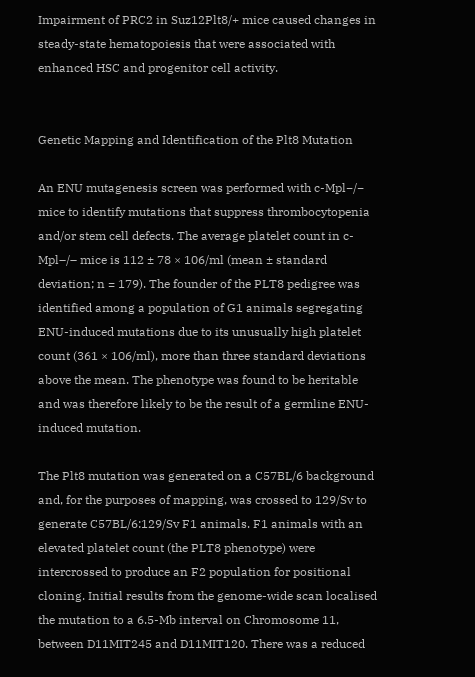Impairment of PRC2 in Suz12Plt8/+ mice caused changes in steady-state hematopoiesis that were associated with enhanced HSC and progenitor cell activity.


Genetic Mapping and Identification of the Plt8 Mutation

An ENU mutagenesis screen was performed with c-Mpl−/− mice to identify mutations that suppress thrombocytopenia and/or stem cell defects. The average platelet count in c-Mpl–/– mice is 112 ± 78 × 106/ml (mean ± standard deviation; n = 179). The founder of the PLT8 pedigree was identified among a population of G1 animals segregating ENU-induced mutations due to its unusually high platelet count (361 × 106/ml), more than three standard deviations above the mean. The phenotype was found to be heritable and was therefore likely to be the result of a germline ENU-induced mutation.

The Plt8 mutation was generated on a C57BL/6 background and, for the purposes of mapping, was crossed to 129/Sv to generate C57BL/6:129/Sv F1 animals. F1 animals with an elevated platelet count (the PLT8 phenotype) were intercrossed to produce an F2 population for positional cloning. Initial results from the genome-wide scan localised the mutation to a 6.5-Mb interval on Chromosome 11, between D11MIT245 and D11MIT120. There was a reduced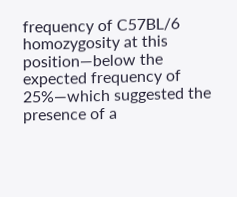frequency of C57BL/6 homozygosity at this position—below the expected frequency of 25%—which suggested the presence of a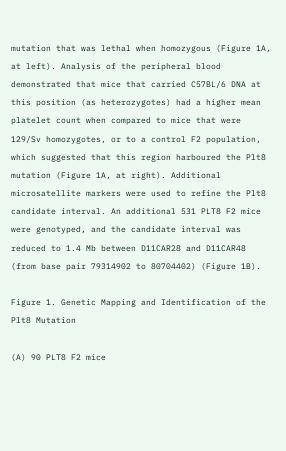mutation that was lethal when homozygous (Figure 1A, at left). Analysis of the peripheral blood demonstrated that mice that carried C57BL/6 DNA at this position (as heterozygotes) had a higher mean platelet count when compared to mice that were 129/Sv homozygotes, or to a control F2 population, which suggested that this region harboured the Plt8 mutation (Figure 1A, at right). Additional microsatellite markers were used to refine the Plt8 candidate interval. An additional 531 PLT8 F2 mice were genotyped, and the candidate interval was reduced to 1.4 Mb between D11CAR28 and D11CAR48 (from base pair 79314902 to 80704402) (Figure 1B).

Figure 1. Genetic Mapping and Identification of the Plt8 Mutation

(A) 90 PLT8 F2 mice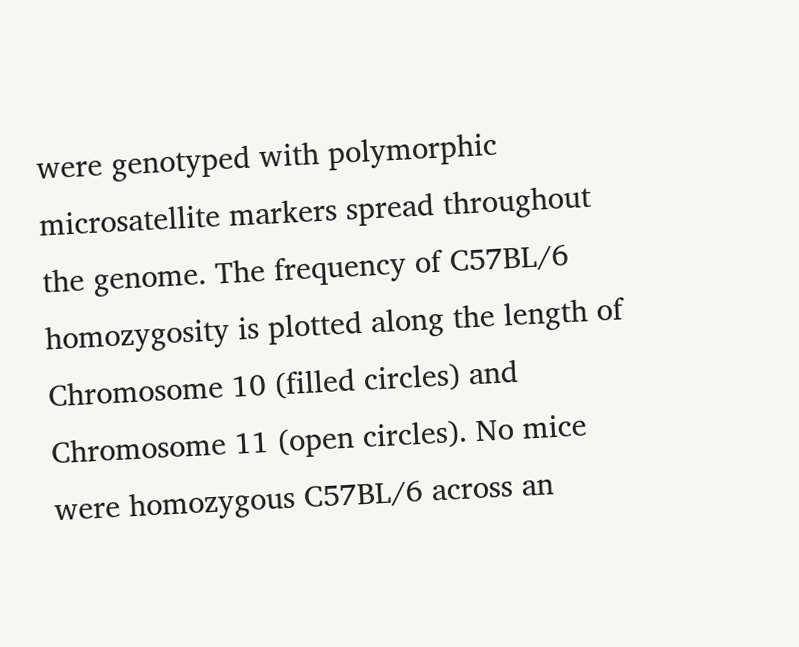were genotyped with polymorphic microsatellite markers spread throughout the genome. The frequency of C57BL/6 homozygosity is plotted along the length of Chromosome 10 (filled circles) and Chromosome 11 (open circles). No mice were homozygous C57BL/6 across an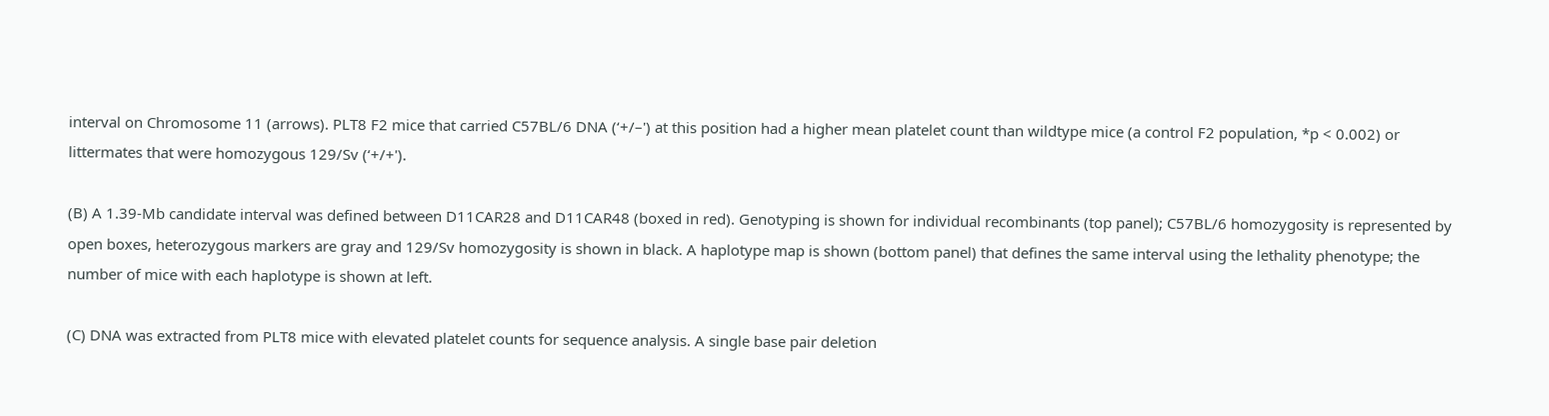interval on Chromosome 11 (arrows). PLT8 F2 mice that carried C57BL/6 DNA (‘+/–') at this position had a higher mean platelet count than wildtype mice (a control F2 population, *p < 0.002) or littermates that were homozygous 129/Sv (‘+/+').

(B) A 1.39-Mb candidate interval was defined between D11CAR28 and D11CAR48 (boxed in red). Genotyping is shown for individual recombinants (top panel); C57BL/6 homozygosity is represented by open boxes, heterozygous markers are gray and 129/Sv homozygosity is shown in black. A haplotype map is shown (bottom panel) that defines the same interval using the lethality phenotype; the number of mice with each haplotype is shown at left.

(C) DNA was extracted from PLT8 mice with elevated platelet counts for sequence analysis. A single base pair deletion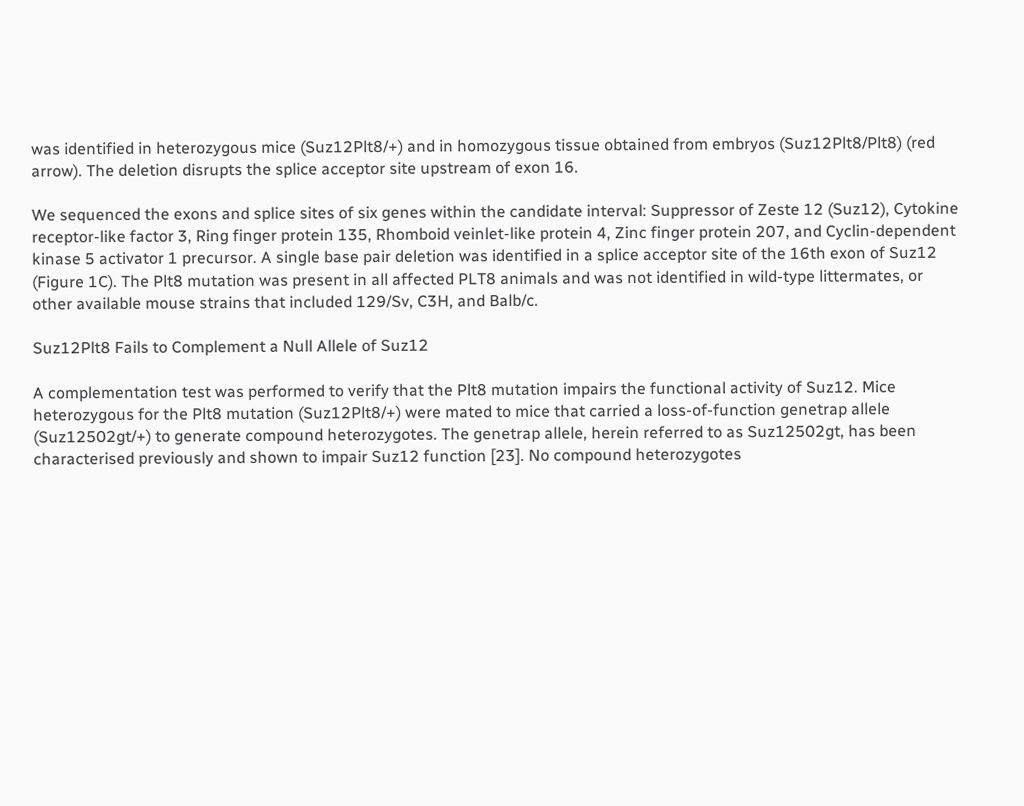was identified in heterozygous mice (Suz12Plt8/+) and in homozygous tissue obtained from embryos (Suz12Plt8/Plt8) (red arrow). The deletion disrupts the splice acceptor site upstream of exon 16.

We sequenced the exons and splice sites of six genes within the candidate interval: Suppressor of Zeste 12 (Suz12), Cytokine receptor-like factor 3, Ring finger protein 135, Rhomboid veinlet-like protein 4, Zinc finger protein 207, and Cyclin-dependent kinase 5 activator 1 precursor. A single base pair deletion was identified in a splice acceptor site of the 16th exon of Suz12 (Figure 1C). The Plt8 mutation was present in all affected PLT8 animals and was not identified in wild-type littermates, or other available mouse strains that included 129/Sv, C3H, and Balb/c.

Suz12Plt8 Fails to Complement a Null Allele of Suz12

A complementation test was performed to verify that the Plt8 mutation impairs the functional activity of Suz12. Mice heterozygous for the Plt8 mutation (Suz12Plt8/+) were mated to mice that carried a loss-of-function genetrap allele (Suz12502gt/+) to generate compound heterozygotes. The genetrap allele, herein referred to as Suz12502gt, has been characterised previously and shown to impair Suz12 function [23]. No compound heterozygotes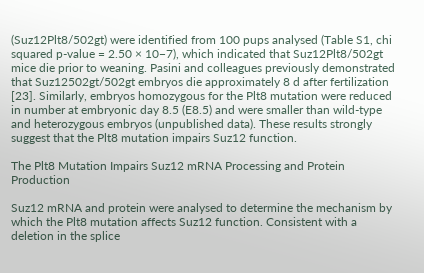(Suz12Plt8/502gt) were identified from 100 pups analysed (Table S1, chi squared p-value = 2.50 × 10−7), which indicated that Suz12Plt8/502gt mice die prior to weaning. Pasini and colleagues previously demonstrated that Suz12502gt/502gt embryos die approximately 8 d after fertilization [23]. Similarly, embryos homozygous for the Plt8 mutation were reduced in number at embryonic day 8.5 (E8.5) and were smaller than wild-type and heterozygous embryos (unpublished data). These results strongly suggest that the Plt8 mutation impairs Suz12 function.

The Plt8 Mutation Impairs Suz12 mRNA Processing and Protein Production

Suz12 mRNA and protein were analysed to determine the mechanism by which the Plt8 mutation affects Suz12 function. Consistent with a deletion in the splice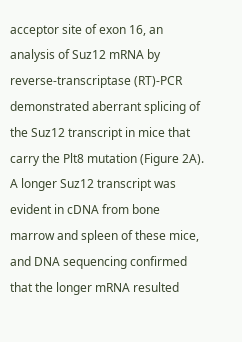acceptor site of exon 16, an analysis of Suz12 mRNA by reverse-transcriptase (RT)-PCR demonstrated aberrant splicing of the Suz12 transcript in mice that carry the Plt8 mutation (Figure 2A). A longer Suz12 transcript was evident in cDNA from bone marrow and spleen of these mice, and DNA sequencing confirmed that the longer mRNA resulted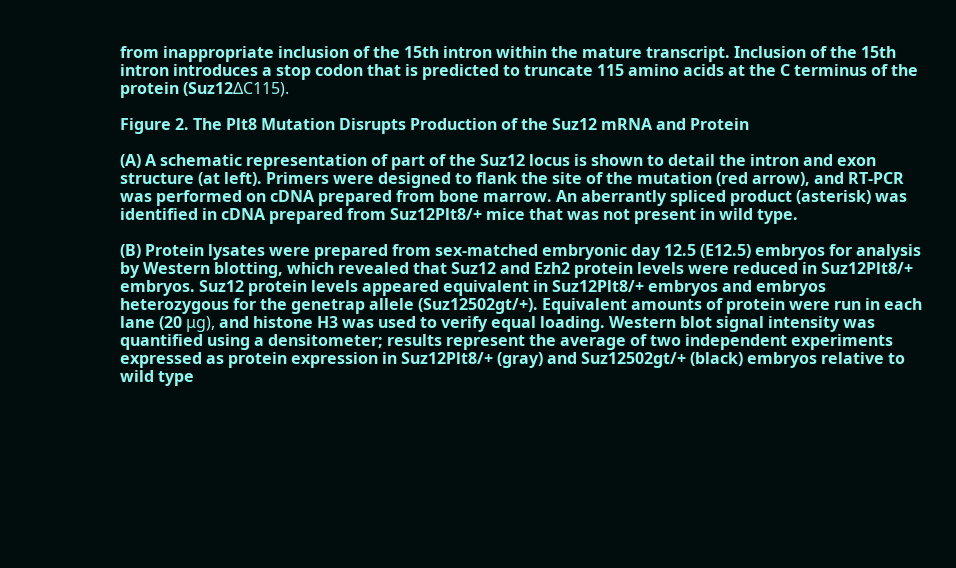from inappropriate inclusion of the 15th intron within the mature transcript. Inclusion of the 15th intron introduces a stop codon that is predicted to truncate 115 amino acids at the C terminus of the protein (Suz12ΔC115).

Figure 2. The Plt8 Mutation Disrupts Production of the Suz12 mRNA and Protein

(A) A schematic representation of part of the Suz12 locus is shown to detail the intron and exon structure (at left). Primers were designed to flank the site of the mutation (red arrow), and RT-PCR was performed on cDNA prepared from bone marrow. An aberrantly spliced product (asterisk) was identified in cDNA prepared from Suz12Plt8/+ mice that was not present in wild type.

(B) Protein lysates were prepared from sex-matched embryonic day 12.5 (E12.5) embryos for analysis by Western blotting, which revealed that Suz12 and Ezh2 protein levels were reduced in Suz12Plt8/+ embryos. Suz12 protein levels appeared equivalent in Suz12Plt8/+ embryos and embryos heterozygous for the genetrap allele (Suz12502gt/+). Equivalent amounts of protein were run in each lane (20 μg), and histone H3 was used to verify equal loading. Western blot signal intensity was quantified using a densitometer; results represent the average of two independent experiments expressed as protein expression in Suz12Plt8/+ (gray) and Suz12502gt/+ (black) embryos relative to wild type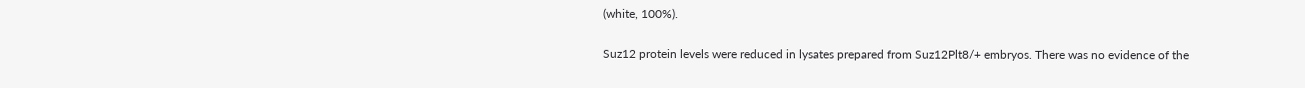(white, 100%).

Suz12 protein levels were reduced in lysates prepared from Suz12Plt8/+ embryos. There was no evidence of the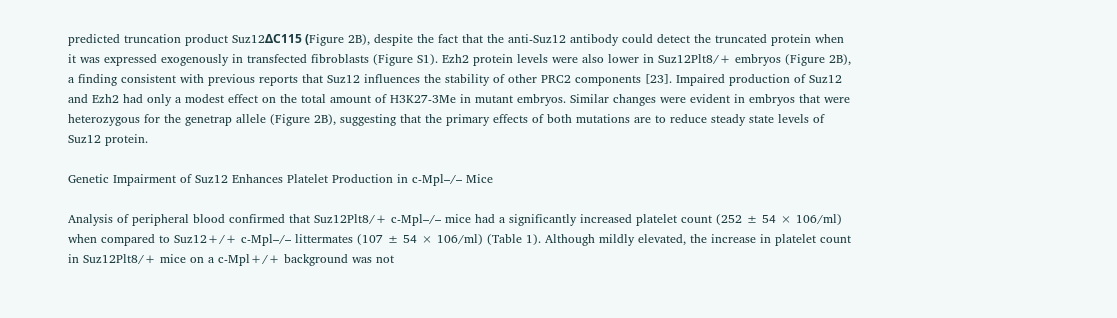predicted truncation product Suz12ΔC115 (Figure 2B), despite the fact that the anti-Suz12 antibody could detect the truncated protein when it was expressed exogenously in transfected fibroblasts (Figure S1). Ezh2 protein levels were also lower in Suz12Plt8/+ embryos (Figure 2B), a finding consistent with previous reports that Suz12 influences the stability of other PRC2 components [23]. Impaired production of Suz12 and Ezh2 had only a modest effect on the total amount of H3K27-3Me in mutant embryos. Similar changes were evident in embryos that were heterozygous for the genetrap allele (Figure 2B), suggesting that the primary effects of both mutations are to reduce steady state levels of Suz12 protein.

Genetic Impairment of Suz12 Enhances Platelet Production in c-Mpl–/– Mice

Analysis of peripheral blood confirmed that Suz12Plt8/+ c-Mpl–/– mice had a significantly increased platelet count (252 ± 54 × 106/ml) when compared to Suz12+/+ c-Mpl–/– littermates (107 ± 54 × 106/ml) (Table 1). Although mildly elevated, the increase in platelet count in Suz12Plt8/+ mice on a c-Mpl+/+ background was not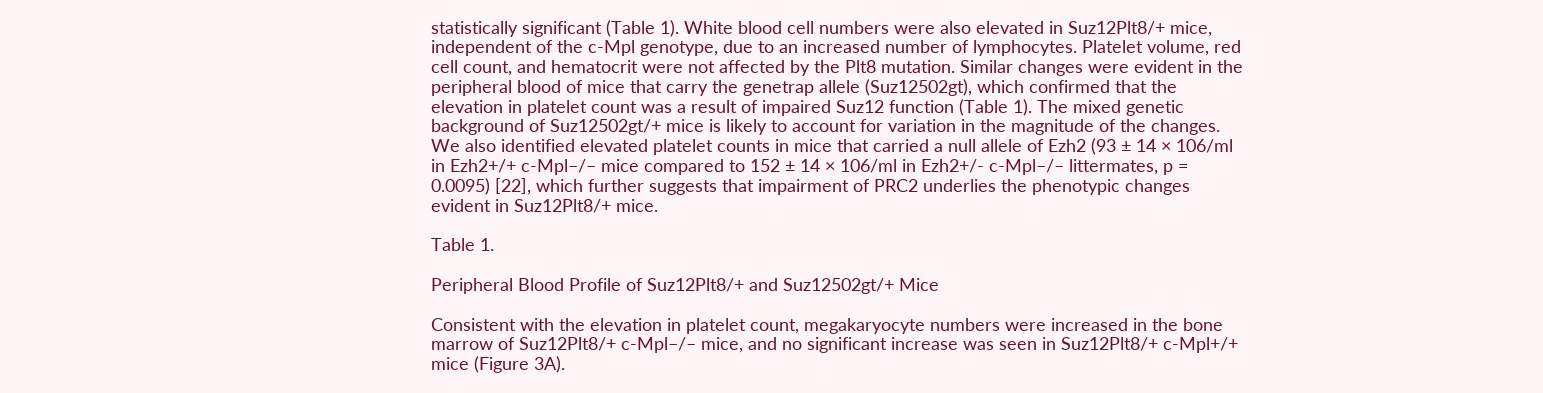statistically significant (Table 1). White blood cell numbers were also elevated in Suz12Plt8/+ mice, independent of the c-Mpl genotype, due to an increased number of lymphocytes. Platelet volume, red cell count, and hematocrit were not affected by the Plt8 mutation. Similar changes were evident in the peripheral blood of mice that carry the genetrap allele (Suz12502gt), which confirmed that the elevation in platelet count was a result of impaired Suz12 function (Table 1). The mixed genetic background of Suz12502gt/+ mice is likely to account for variation in the magnitude of the changes. We also identified elevated platelet counts in mice that carried a null allele of Ezh2 (93 ± 14 × 106/ml in Ezh2+/+ c-Mpl–/– mice compared to 152 ± 14 × 106/ml in Ezh2+/- c-Mpl–/– littermates, p = 0.0095) [22], which further suggests that impairment of PRC2 underlies the phenotypic changes evident in Suz12Plt8/+ mice.

Table 1.

Peripheral Blood Profile of Suz12Plt8/+ and Suz12502gt/+ Mice

Consistent with the elevation in platelet count, megakaryocyte numbers were increased in the bone marrow of Suz12Plt8/+ c-Mpl–/– mice, and no significant increase was seen in Suz12Plt8/+ c-Mpl+/+ mice (Figure 3A).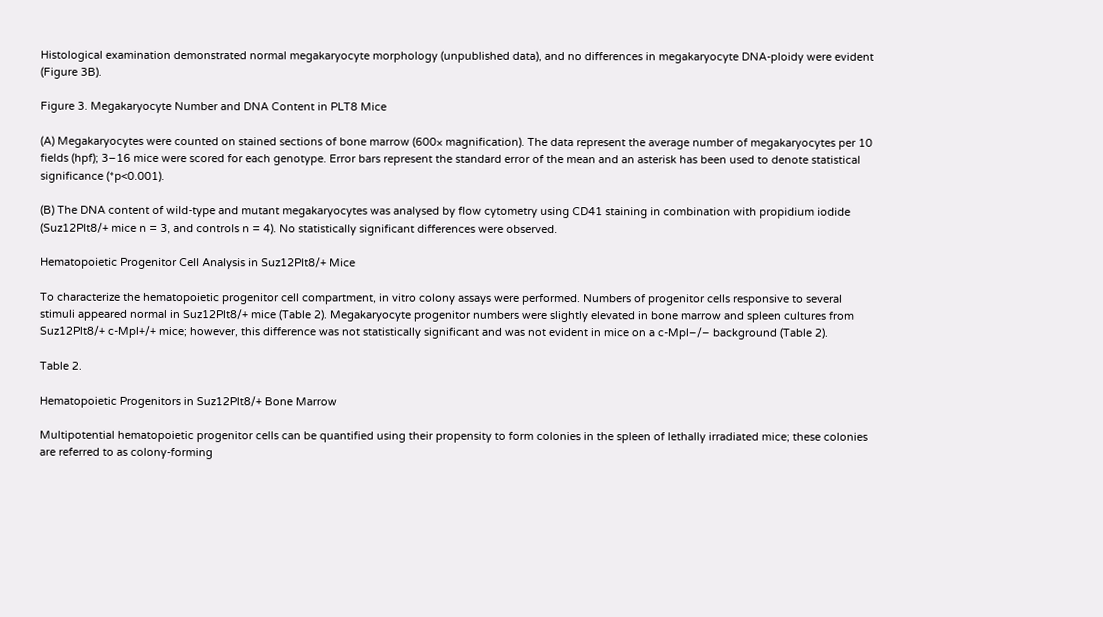Histological examination demonstrated normal megakaryocyte morphology (unpublished data), and no differences in megakaryocyte DNA-ploidy were evident (Figure 3B).

Figure 3. Megakaryocyte Number and DNA Content in PLT8 Mice

(A) Megakaryocytes were counted on stained sections of bone marrow (600× magnification). The data represent the average number of megakaryocytes per 10 fields (hpf); 3–16 mice were scored for each genotype. Error bars represent the standard error of the mean and an asterisk has been used to denote statistical significance (*p<0.001).

(B) The DNA content of wild-type and mutant megakaryocytes was analysed by flow cytometry using CD41 staining in combination with propidium iodide (Suz12Plt8/+ mice n = 3, and controls n = 4). No statistically significant differences were observed.

Hematopoietic Progenitor Cell Analysis in Suz12Plt8/+ Mice

To characterize the hematopoietic progenitor cell compartment, in vitro colony assays were performed. Numbers of progenitor cells responsive to several stimuli appeared normal in Suz12Plt8/+ mice (Table 2). Megakaryocyte progenitor numbers were slightly elevated in bone marrow and spleen cultures from Suz12Plt8/+ c-Mpl+/+ mice; however, this difference was not statistically significant and was not evident in mice on a c-Mpl–/– background (Table 2).

Table 2.

Hematopoietic Progenitors in Suz12Plt8/+ Bone Marrow

Multipotential hematopoietic progenitor cells can be quantified using their propensity to form colonies in the spleen of lethally irradiated mice; these colonies are referred to as colony-forming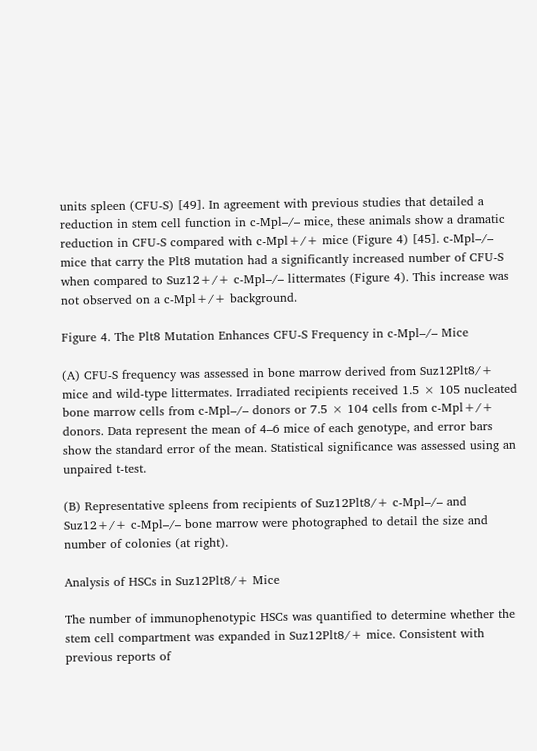units spleen (CFU-S) [49]. In agreement with previous studies that detailed a reduction in stem cell function in c-Mpl–/– mice, these animals show a dramatic reduction in CFU-S compared with c-Mpl+/+ mice (Figure 4) [45]. c-Mpl–/– mice that carry the Plt8 mutation had a significantly increased number of CFU-S when compared to Suz12+/+ c-Mpl–/– littermates (Figure 4). This increase was not observed on a c-Mpl+/+ background.

Figure 4. The Plt8 Mutation Enhances CFU-S Frequency in c-Mpl–/– Mice

(A) CFU-S frequency was assessed in bone marrow derived from Suz12Plt8/+ mice and wild-type littermates. Irradiated recipients received 1.5 × 105 nucleated bone marrow cells from c-Mpl–/– donors or 7.5 × 104 cells from c-Mpl+/+ donors. Data represent the mean of 4–6 mice of each genotype, and error bars show the standard error of the mean. Statistical significance was assessed using an unpaired t-test.

(B) Representative spleens from recipients of Suz12Plt8/+ c-Mpl–/– and Suz12+/+ c-Mpl–/– bone marrow were photographed to detail the size and number of colonies (at right).

Analysis of HSCs in Suz12Plt8/+ Mice

The number of immunophenotypic HSCs was quantified to determine whether the stem cell compartment was expanded in Suz12Plt8/+ mice. Consistent with previous reports of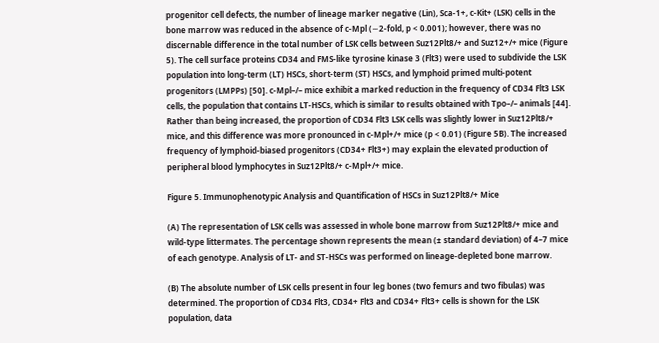progenitor cell defects, the number of lineage marker negative (Lin), Sca-1+, c-Kit+ (LSK) cells in the bone marrow was reduced in the absence of c-Mpl (∼2-fold, p < 0.001); however, there was no discernable difference in the total number of LSK cells between Suz12Plt8/+ and Suz12+/+ mice (Figure 5). The cell surface proteins CD34 and FMS-like tyrosine kinase 3 (Flt3) were used to subdivide the LSK population into long-term (LT) HSCs, short-term (ST) HSCs, and lymphoid primed multi-potent progenitors (LMPPs) [50]. c-Mpl–/– mice exhibit a marked reduction in the frequency of CD34 Flt3 LSK cells, the population that contains LT-HSCs, which is similar to results obtained with Tpo–/– animals [44]. Rather than being increased, the proportion of CD34 Flt3 LSK cells was slightly lower in Suz12Plt8/+ mice, and this difference was more pronounced in c-Mpl+/+ mice (p < 0.01) (Figure 5B). The increased frequency of lymphoid-biased progenitors (CD34+ Flt3+) may explain the elevated production of peripheral blood lymphocytes in Suz12Plt8/+ c-Mpl+/+ mice.

Figure 5. Immunophenotypic Analysis and Quantification of HSCs in Suz12Plt8/+ Mice

(A) The representation of LSK cells was assessed in whole bone marrow from Suz12Plt8/+ mice and wild-type littermates. The percentage shown represents the mean (± standard deviation) of 4–7 mice of each genotype. Analysis of LT- and ST-HSCs was performed on lineage-depleted bone marrow.

(B) The absolute number of LSK cells present in four leg bones (two femurs and two fibulas) was determined. The proportion of CD34 Flt3, CD34+ Flt3 and CD34+ Flt3+ cells is shown for the LSK population, data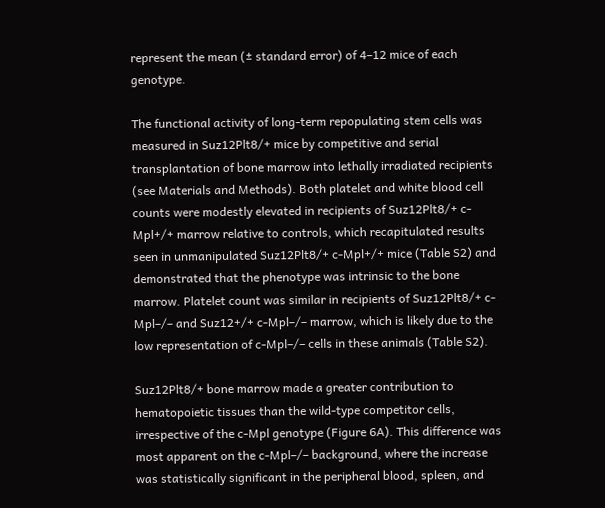represent the mean (± standard error) of 4–12 mice of each genotype.

The functional activity of long-term repopulating stem cells was measured in Suz12Plt8/+ mice by competitive and serial transplantation of bone marrow into lethally irradiated recipients (see Materials and Methods). Both platelet and white blood cell counts were modestly elevated in recipients of Suz12Plt8/+ c-Mpl+/+ marrow relative to controls, which recapitulated results seen in unmanipulated Suz12Plt8/+ c-Mpl+/+ mice (Table S2) and demonstrated that the phenotype was intrinsic to the bone marrow. Platelet count was similar in recipients of Suz12Plt8/+ c-Mpl–/– and Suz12+/+ c-Mpl–/– marrow, which is likely due to the low representation of c-Mpl–/– cells in these animals (Table S2).

Suz12Plt8/+ bone marrow made a greater contribution to hematopoietic tissues than the wild-type competitor cells, irrespective of the c-Mpl genotype (Figure 6A). This difference was most apparent on the c-Mpl–/– background, where the increase was statistically significant in the peripheral blood, spleen, and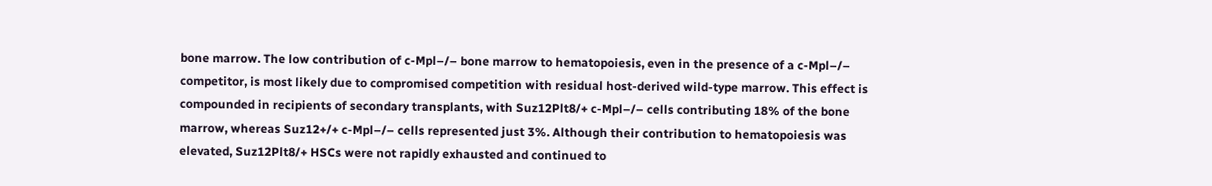bone marrow. The low contribution of c-Mpl–/– bone marrow to hematopoiesis, even in the presence of a c-Mpl–/– competitor, is most likely due to compromised competition with residual host-derived wild-type marrow. This effect is compounded in recipients of secondary transplants, with Suz12Plt8/+ c-Mpl–/– cells contributing 18% of the bone marrow, whereas Suz12+/+ c-Mpl–/– cells represented just 3%. Although their contribution to hematopoiesis was elevated, Suz12Plt8/+ HSCs were not rapidly exhausted and continued to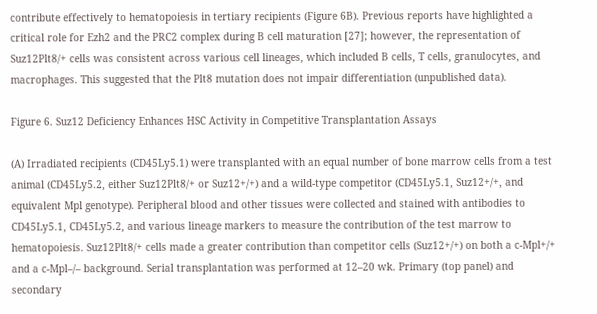contribute effectively to hematopoiesis in tertiary recipients (Figure 6B). Previous reports have highlighted a critical role for Ezh2 and the PRC2 complex during B cell maturation [27]; however, the representation of Suz12Plt8/+ cells was consistent across various cell lineages, which included B cells, T cells, granulocytes, and macrophages. This suggested that the Plt8 mutation does not impair differentiation (unpublished data).

Figure 6. Suz12 Deficiency Enhances HSC Activity in Competitive Transplantation Assays

(A) Irradiated recipients (CD45Ly5.1) were transplanted with an equal number of bone marrow cells from a test animal (CD45Ly5.2, either Suz12Plt8/+ or Suz12+/+) and a wild-type competitor (CD45Ly5.1, Suz12+/+, and equivalent Mpl genotype). Peripheral blood and other tissues were collected and stained with antibodies to CD45Ly5.1, CD45Ly5.2, and various lineage markers to measure the contribution of the test marrow to hematopoiesis. Suz12Plt8/+ cells made a greater contribution than competitor cells (Suz12+/+) on both a c-Mpl+/+ and a c-Mpl–/– background. Serial transplantation was performed at 12–20 wk. Primary (top panel) and secondary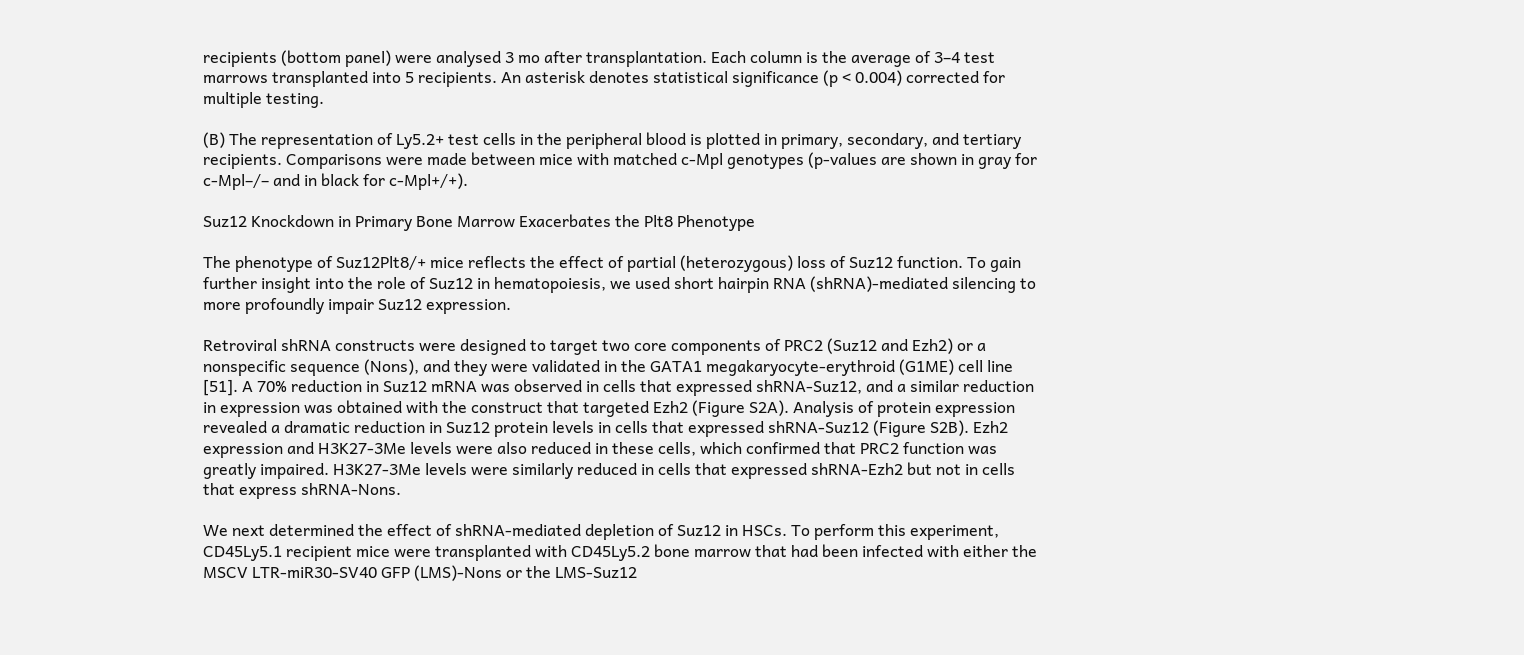recipients (bottom panel) were analysed 3 mo after transplantation. Each column is the average of 3–4 test marrows transplanted into 5 recipients. An asterisk denotes statistical significance (p < 0.004) corrected for multiple testing.

(B) The representation of Ly5.2+ test cells in the peripheral blood is plotted in primary, secondary, and tertiary recipients. Comparisons were made between mice with matched c-Mpl genotypes (p-values are shown in gray for c-Mpl–/– and in black for c-Mpl+/+).

Suz12 Knockdown in Primary Bone Marrow Exacerbates the Plt8 Phenotype

The phenotype of Suz12Plt8/+ mice reflects the effect of partial (heterozygous) loss of Suz12 function. To gain further insight into the role of Suz12 in hematopoiesis, we used short hairpin RNA (shRNA)-mediated silencing to more profoundly impair Suz12 expression.

Retroviral shRNA constructs were designed to target two core components of PRC2 (Suz12 and Ezh2) or a nonspecific sequence (Nons), and they were validated in the GATA1 megakaryocyte-erythroid (G1ME) cell line [51]. A 70% reduction in Suz12 mRNA was observed in cells that expressed shRNA-Suz12, and a similar reduction in expression was obtained with the construct that targeted Ezh2 (Figure S2A). Analysis of protein expression revealed a dramatic reduction in Suz12 protein levels in cells that expressed shRNA-Suz12 (Figure S2B). Ezh2 expression and H3K27-3Me levels were also reduced in these cells, which confirmed that PRC2 function was greatly impaired. H3K27-3Me levels were similarly reduced in cells that expressed shRNA-Ezh2 but not in cells that express shRNA-Nons.

We next determined the effect of shRNA-mediated depletion of Suz12 in HSCs. To perform this experiment, CD45Ly5.1 recipient mice were transplanted with CD45Ly5.2 bone marrow that had been infected with either the MSCV LTR-miR30-SV40 GFP (LMS)-Nons or the LMS-Suz12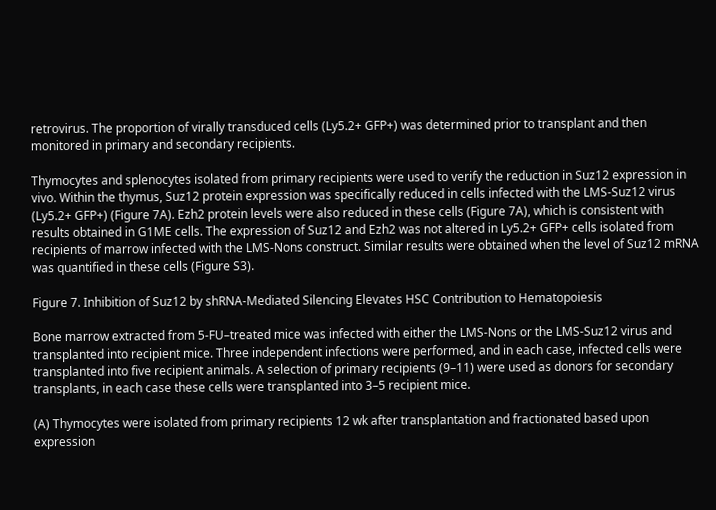retrovirus. The proportion of virally transduced cells (Ly5.2+ GFP+) was determined prior to transplant and then monitored in primary and secondary recipients.

Thymocytes and splenocytes isolated from primary recipients were used to verify the reduction in Suz12 expression in vivo. Within the thymus, Suz12 protein expression was specifically reduced in cells infected with the LMS-Suz12 virus (Ly5.2+ GFP+) (Figure 7A). Ezh2 protein levels were also reduced in these cells (Figure 7A), which is consistent with results obtained in G1ME cells. The expression of Suz12 and Ezh2 was not altered in Ly5.2+ GFP+ cells isolated from recipients of marrow infected with the LMS-Nons construct. Similar results were obtained when the level of Suz12 mRNA was quantified in these cells (Figure S3).

Figure 7. Inhibition of Suz12 by shRNA-Mediated Silencing Elevates HSC Contribution to Hematopoiesis

Bone marrow extracted from 5-FU–treated mice was infected with either the LMS-Nons or the LMS-Suz12 virus and transplanted into recipient mice. Three independent infections were performed, and in each case, infected cells were transplanted into five recipient animals. A selection of primary recipients (9–11) were used as donors for secondary transplants, in each case these cells were transplanted into 3–5 recipient mice.

(A) Thymocytes were isolated from primary recipients 12 wk after transplantation and fractionated based upon expression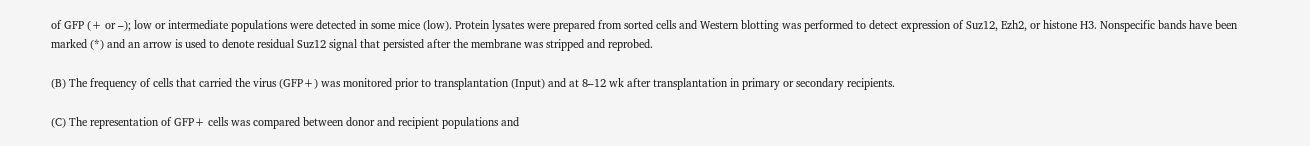of GFP (+ or –); low or intermediate populations were detected in some mice (low). Protein lysates were prepared from sorted cells and Western blotting was performed to detect expression of Suz12, Ezh2, or histone H3. Nonspecific bands have been marked (*) and an arrow is used to denote residual Suz12 signal that persisted after the membrane was stripped and reprobed.

(B) The frequency of cells that carried the virus (GFP+) was monitored prior to transplantation (Input) and at 8–12 wk after transplantation in primary or secondary recipients.

(C) The representation of GFP+ cells was compared between donor and recipient populations and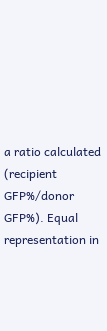a ratio calculated (recipient GFP%/donor GFP%). Equal representation in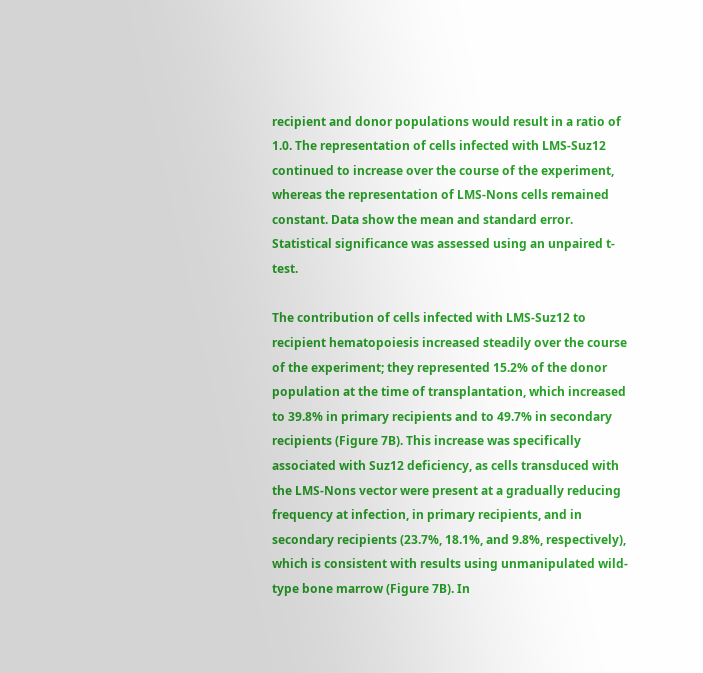recipient and donor populations would result in a ratio of 1.0. The representation of cells infected with LMS-Suz12 continued to increase over the course of the experiment, whereas the representation of LMS-Nons cells remained constant. Data show the mean and standard error. Statistical significance was assessed using an unpaired t-test.

The contribution of cells infected with LMS-Suz12 to recipient hematopoiesis increased steadily over the course of the experiment; they represented 15.2% of the donor population at the time of transplantation, which increased to 39.8% in primary recipients and to 49.7% in secondary recipients (Figure 7B). This increase was specifically associated with Suz12 deficiency, as cells transduced with the LMS-Nons vector were present at a gradually reducing frequency at infection, in primary recipients, and in secondary recipients (23.7%, 18.1%, and 9.8%, respectively), which is consistent with results using unmanipulated wild-type bone marrow (Figure 7B). In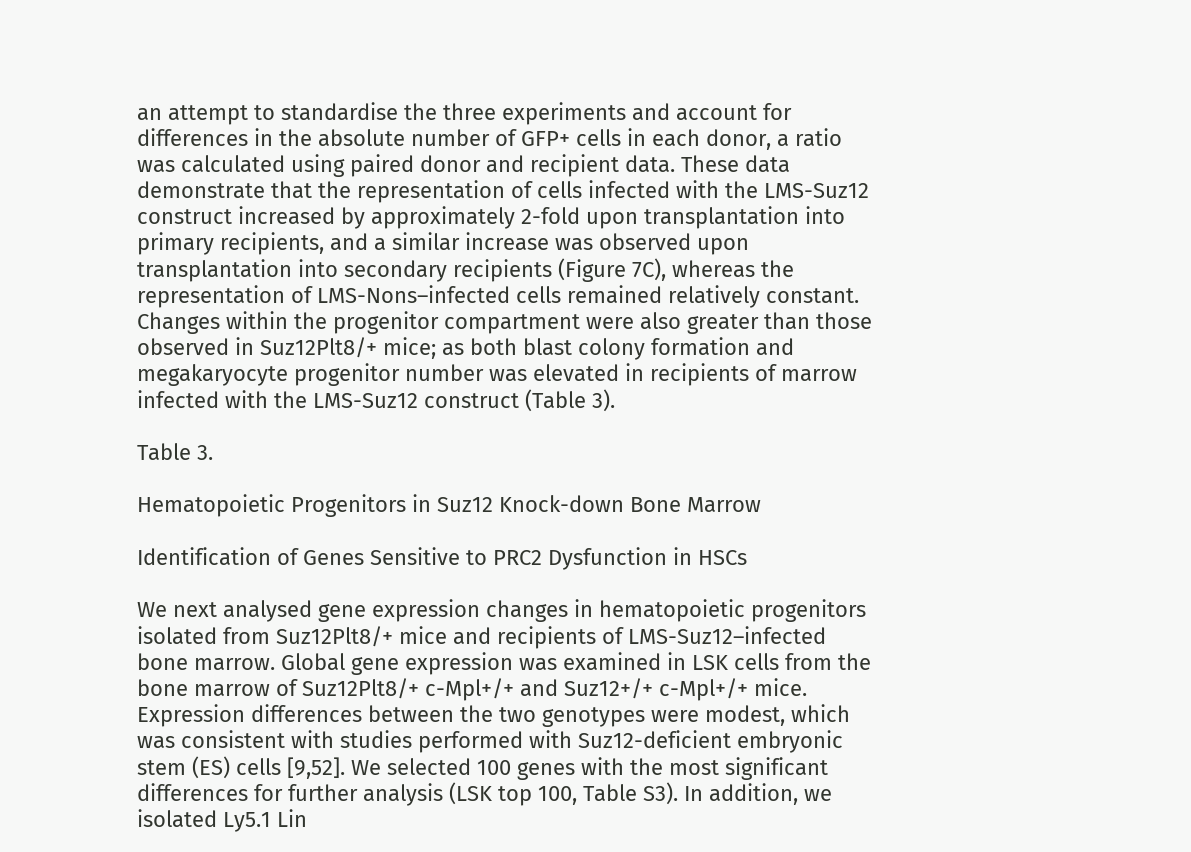an attempt to standardise the three experiments and account for differences in the absolute number of GFP+ cells in each donor, a ratio was calculated using paired donor and recipient data. These data demonstrate that the representation of cells infected with the LMS-Suz12 construct increased by approximately 2-fold upon transplantation into primary recipients, and a similar increase was observed upon transplantation into secondary recipients (Figure 7C), whereas the representation of LMS-Nons–infected cells remained relatively constant. Changes within the progenitor compartment were also greater than those observed in Suz12Plt8/+ mice; as both blast colony formation and megakaryocyte progenitor number was elevated in recipients of marrow infected with the LMS-Suz12 construct (Table 3).

Table 3.

Hematopoietic Progenitors in Suz12 Knock-down Bone Marrow

Identification of Genes Sensitive to PRC2 Dysfunction in HSCs

We next analysed gene expression changes in hematopoietic progenitors isolated from Suz12Plt8/+ mice and recipients of LMS-Suz12–infected bone marrow. Global gene expression was examined in LSK cells from the bone marrow of Suz12Plt8/+ c-Mpl+/+ and Suz12+/+ c-Mpl+/+ mice. Expression differences between the two genotypes were modest, which was consistent with studies performed with Suz12-deficient embryonic stem (ES) cells [9,52]. We selected 100 genes with the most significant differences for further analysis (LSK top 100, Table S3). In addition, we isolated Ly5.1 Lin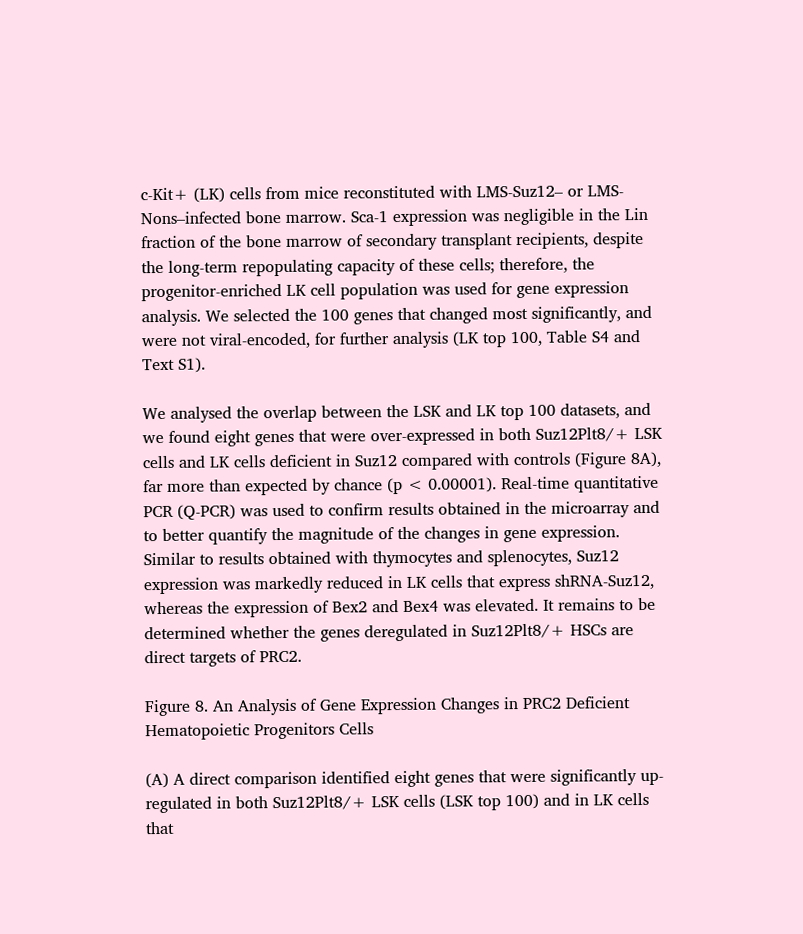c-Kit+ (LK) cells from mice reconstituted with LMS-Suz12– or LMS-Nons–infected bone marrow. Sca-1 expression was negligible in the Lin fraction of the bone marrow of secondary transplant recipients, despite the long-term repopulating capacity of these cells; therefore, the progenitor-enriched LK cell population was used for gene expression analysis. We selected the 100 genes that changed most significantly, and were not viral-encoded, for further analysis (LK top 100, Table S4 and Text S1).

We analysed the overlap between the LSK and LK top 100 datasets, and we found eight genes that were over-expressed in both Suz12Plt8/+ LSK cells and LK cells deficient in Suz12 compared with controls (Figure 8A), far more than expected by chance (p < 0.00001). Real-time quantitative PCR (Q-PCR) was used to confirm results obtained in the microarray and to better quantify the magnitude of the changes in gene expression. Similar to results obtained with thymocytes and splenocytes, Suz12 expression was markedly reduced in LK cells that express shRNA-Suz12, whereas the expression of Bex2 and Bex4 was elevated. It remains to be determined whether the genes deregulated in Suz12Plt8/+ HSCs are direct targets of PRC2.

Figure 8. An Analysis of Gene Expression Changes in PRC2 Deficient Hematopoietic Progenitors Cells

(A) A direct comparison identified eight genes that were significantly up-regulated in both Suz12Plt8/+ LSK cells (LSK top 100) and in LK cells that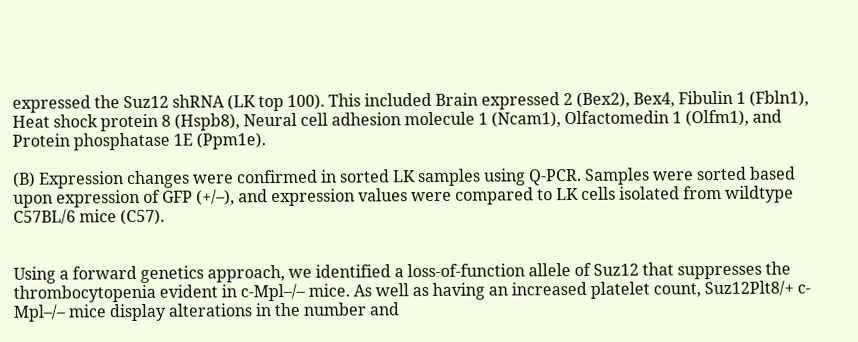expressed the Suz12 shRNA (LK top 100). This included Brain expressed 2 (Bex2), Bex4, Fibulin 1 (Fbln1), Heat shock protein 8 (Hspb8), Neural cell adhesion molecule 1 (Ncam1), Olfactomedin 1 (Olfm1), and Protein phosphatase 1E (Ppm1e).

(B) Expression changes were confirmed in sorted LK samples using Q-PCR. Samples were sorted based upon expression of GFP (+/–), and expression values were compared to LK cells isolated from wildtype C57BL/6 mice (C57).


Using a forward genetics approach, we identified a loss-of-function allele of Suz12 that suppresses the thrombocytopenia evident in c-Mpl–/– mice. As well as having an increased platelet count, Suz12Plt8/+ c-Mpl–/– mice display alterations in the number and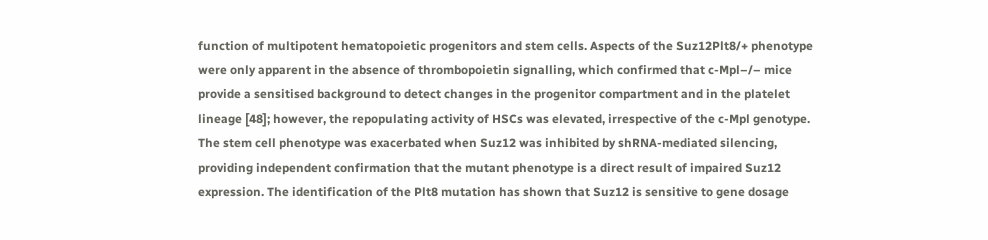function of multipotent hematopoietic progenitors and stem cells. Aspects of the Suz12Plt8/+ phenotype were only apparent in the absence of thrombopoietin signalling, which confirmed that c-Mpl–/– mice provide a sensitised background to detect changes in the progenitor compartment and in the platelet lineage [48]; however, the repopulating activity of HSCs was elevated, irrespective of the c-Mpl genotype. The stem cell phenotype was exacerbated when Suz12 was inhibited by shRNA-mediated silencing, providing independent confirmation that the mutant phenotype is a direct result of impaired Suz12 expression. The identification of the Plt8 mutation has shown that Suz12 is sensitive to gene dosage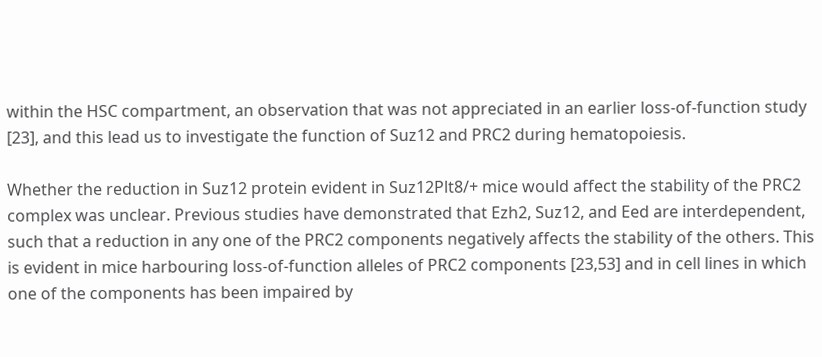within the HSC compartment, an observation that was not appreciated in an earlier loss-of-function study [23], and this lead us to investigate the function of Suz12 and PRC2 during hematopoiesis.

Whether the reduction in Suz12 protein evident in Suz12Plt8/+ mice would affect the stability of the PRC2 complex was unclear. Previous studies have demonstrated that Ezh2, Suz12, and Eed are interdependent, such that a reduction in any one of the PRC2 components negatively affects the stability of the others. This is evident in mice harbouring loss-of-function alleles of PRC2 components [23,53] and in cell lines in which one of the components has been impaired by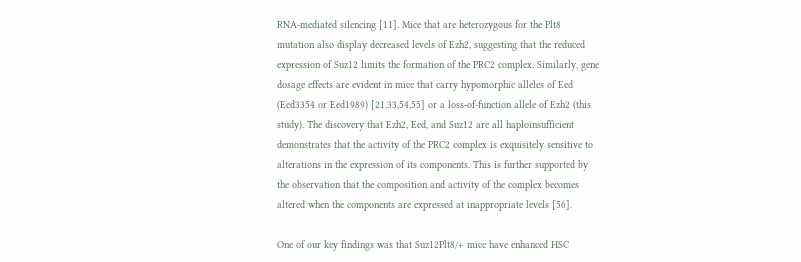RNA-mediated silencing [11]. Mice that are heterozygous for the Plt8 mutation also display decreased levels of Ezh2, suggesting that the reduced expression of Suz12 limits the formation of the PRC2 complex. Similarly, gene dosage effects are evident in mice that carry hypomorphic alleles of Eed (Eed3354 or Eed1989) [21,33,54,55] or a loss-of-function allele of Ezh2 (this study). The discovery that Ezh2, Eed, and Suz12 are all haploinsufficient demonstrates that the activity of the PRC2 complex is exquisitely sensitive to alterations in the expression of its components. This is further supported by the observation that the composition and activity of the complex becomes altered when the components are expressed at inappropriate levels [56].

One of our key findings was that Suz12Plt8/+ mice have enhanced HSC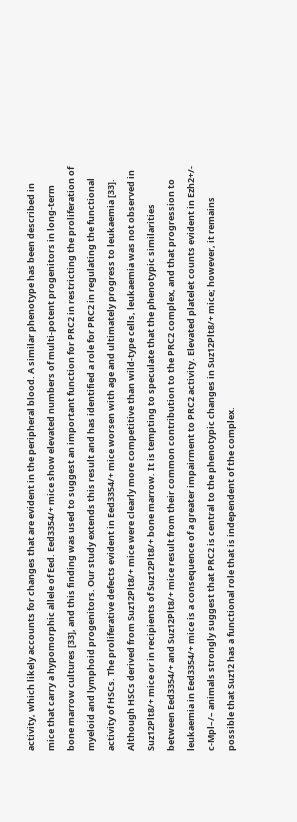activity, which likely accounts for changes that are evident in the peripheral blood. A similar phenotype has been described in mice that carry a hypomorphic allele of Eed. Eed3354/+ mice show elevated numbers of multi-potent progenitors in long-term bone marrow cultures [33], and this finding was used to suggest an important function for PRC2 in restricting the proliferation of myeloid and lymphoid progenitors. Our study extends this result and has identified a role for PRC2 in regulating the functional activity of HSCs. The proliferative defects evident in Eed3354/+ mice worsen with age and ultimately progress to leukaemia [33]. Although HSCs derived from Suz12Plt8/+ mice were clearly more competitive than wild-type cells, leukaemia was not observed in Suz12Plt8/+ mice or in recipients of Suz12Plt8/+ bone marrow. It is tempting to speculate that the phenotypic similarities between Eed3354/+ and Suz12Plt8/+ mice result from their common contribution to the PRC2 complex, and that progression to leukaemia in Eed3354/+ mice is a consequence of a greater impairment to PRC2 activity. Elevated platelet counts evident in Ezh2+/- c-Mpl–/– animals strongly suggest that PRC2 is central to the phenotypic changes in Suz12Plt8/+ mice; however, it remains possible that Suz12 has a functional role that is independent of the complex.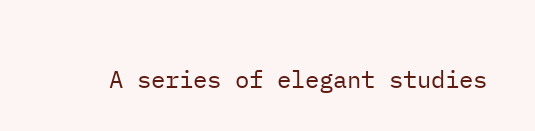A series of elegant studies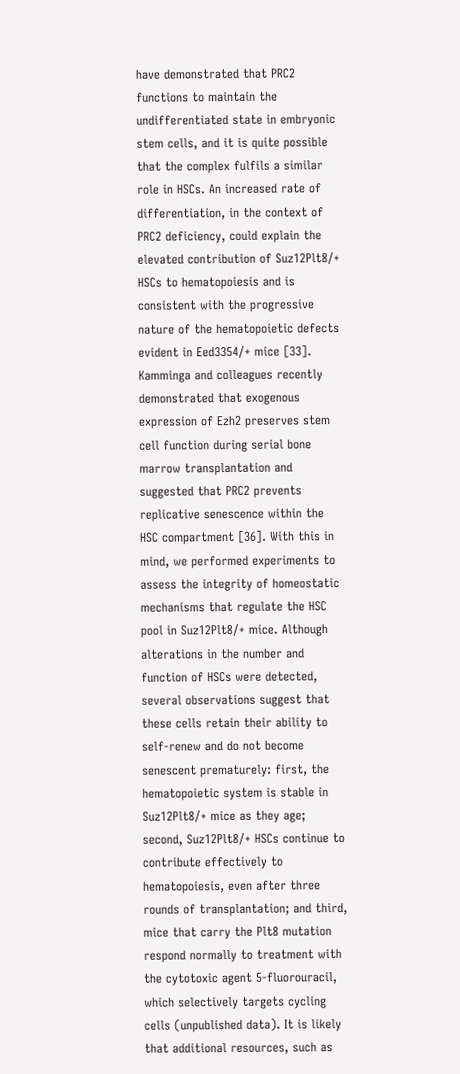have demonstrated that PRC2 functions to maintain the undifferentiated state in embryonic stem cells, and it is quite possible that the complex fulfils a similar role in HSCs. An increased rate of differentiation, in the context of PRC2 deficiency, could explain the elevated contribution of Suz12Plt8/+ HSCs to hematopoiesis and is consistent with the progressive nature of the hematopoietic defects evident in Eed3354/+ mice [33]. Kamminga and colleagues recently demonstrated that exogenous expression of Ezh2 preserves stem cell function during serial bone marrow transplantation and suggested that PRC2 prevents replicative senescence within the HSC compartment [36]. With this in mind, we performed experiments to assess the integrity of homeostatic mechanisms that regulate the HSC pool in Suz12Plt8/+ mice. Although alterations in the number and function of HSCs were detected, several observations suggest that these cells retain their ability to self-renew and do not become senescent prematurely: first, the hematopoietic system is stable in Suz12Plt8/+ mice as they age; second, Suz12Plt8/+ HSCs continue to contribute effectively to hematopoiesis, even after three rounds of transplantation; and third, mice that carry the Plt8 mutation respond normally to treatment with the cytotoxic agent 5-fluorouracil, which selectively targets cycling cells (unpublished data). It is likely that additional resources, such as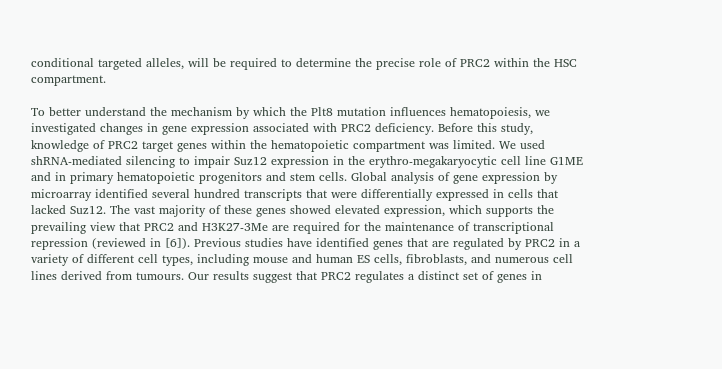conditional targeted alleles, will be required to determine the precise role of PRC2 within the HSC compartment.

To better understand the mechanism by which the Plt8 mutation influences hematopoiesis, we investigated changes in gene expression associated with PRC2 deficiency. Before this study, knowledge of PRC2 target genes within the hematopoietic compartment was limited. We used shRNA-mediated silencing to impair Suz12 expression in the erythro-megakaryocytic cell line G1ME and in primary hematopoietic progenitors and stem cells. Global analysis of gene expression by microarray identified several hundred transcripts that were differentially expressed in cells that lacked Suz12. The vast majority of these genes showed elevated expression, which supports the prevailing view that PRC2 and H3K27-3Me are required for the maintenance of transcriptional repression (reviewed in [6]). Previous studies have identified genes that are regulated by PRC2 in a variety of different cell types, including mouse and human ES cells, fibroblasts, and numerous cell lines derived from tumours. Our results suggest that PRC2 regulates a distinct set of genes in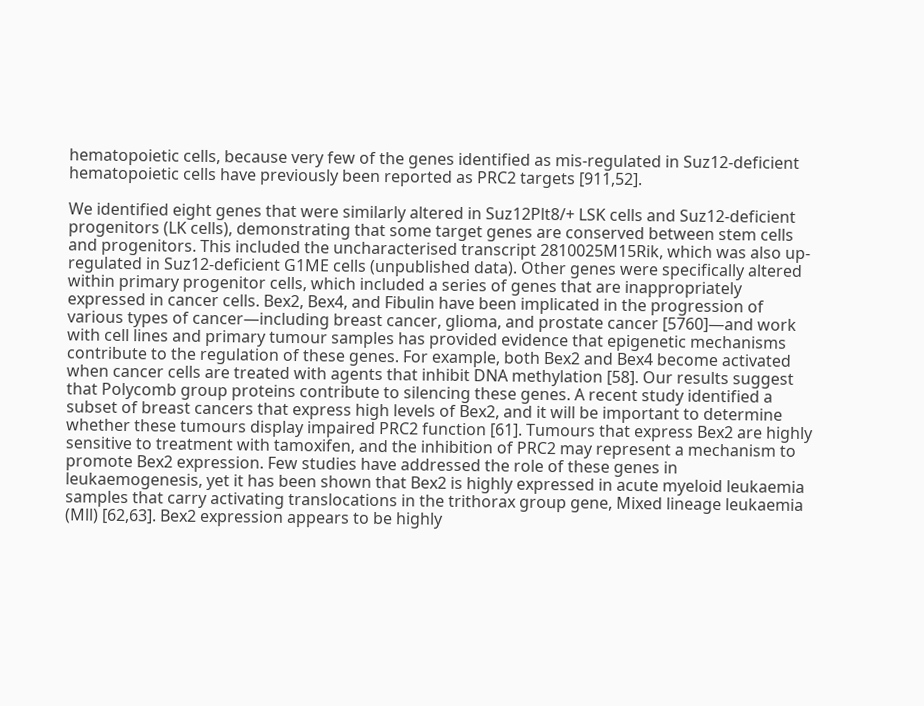hematopoietic cells, because very few of the genes identified as mis-regulated in Suz12-deficient hematopoietic cells have previously been reported as PRC2 targets [911,52].

We identified eight genes that were similarly altered in Suz12Plt8/+ LSK cells and Suz12-deficient progenitors (LK cells), demonstrating that some target genes are conserved between stem cells and progenitors. This included the uncharacterised transcript 2810025M15Rik, which was also up-regulated in Suz12-deficient G1ME cells (unpublished data). Other genes were specifically altered within primary progenitor cells, which included a series of genes that are inappropriately expressed in cancer cells. Bex2, Bex4, and Fibulin have been implicated in the progression of various types of cancer—including breast cancer, glioma, and prostate cancer [5760]—and work with cell lines and primary tumour samples has provided evidence that epigenetic mechanisms contribute to the regulation of these genes. For example, both Bex2 and Bex4 become activated when cancer cells are treated with agents that inhibit DNA methylation [58]. Our results suggest that Polycomb group proteins contribute to silencing these genes. A recent study identified a subset of breast cancers that express high levels of Bex2, and it will be important to determine whether these tumours display impaired PRC2 function [61]. Tumours that express Bex2 are highly sensitive to treatment with tamoxifen, and the inhibition of PRC2 may represent a mechanism to promote Bex2 expression. Few studies have addressed the role of these genes in leukaemogenesis, yet it has been shown that Bex2 is highly expressed in acute myeloid leukaemia samples that carry activating translocations in the trithorax group gene, Mixed lineage leukaemia (Mll) [62,63]. Bex2 expression appears to be highly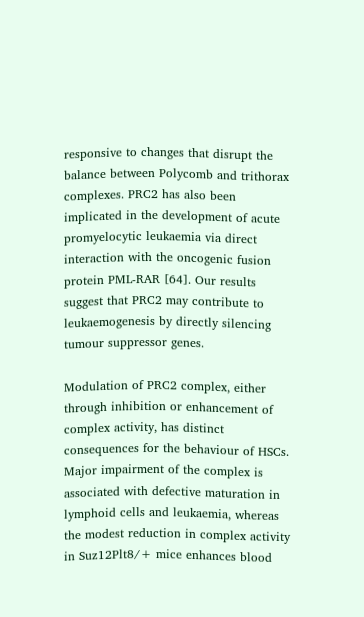responsive to changes that disrupt the balance between Polycomb and trithorax complexes. PRC2 has also been implicated in the development of acute promyelocytic leukaemia via direct interaction with the oncogenic fusion protein PML-RAR [64]. Our results suggest that PRC2 may contribute to leukaemogenesis by directly silencing tumour suppressor genes.

Modulation of PRC2 complex, either through inhibition or enhancement of complex activity, has distinct consequences for the behaviour of HSCs. Major impairment of the complex is associated with defective maturation in lymphoid cells and leukaemia, whereas the modest reduction in complex activity in Suz12Plt8/+ mice enhances blood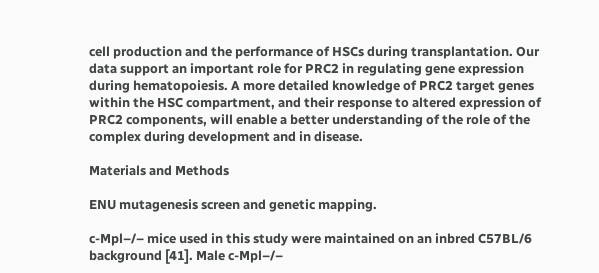cell production and the performance of HSCs during transplantation. Our data support an important role for PRC2 in regulating gene expression during hematopoiesis. A more detailed knowledge of PRC2 target genes within the HSC compartment, and their response to altered expression of PRC2 components, will enable a better understanding of the role of the complex during development and in disease.

Materials and Methods

ENU mutagenesis screen and genetic mapping.

c-Mpl–/– mice used in this study were maintained on an inbred C57BL/6 background [41]. Male c-Mpl–/–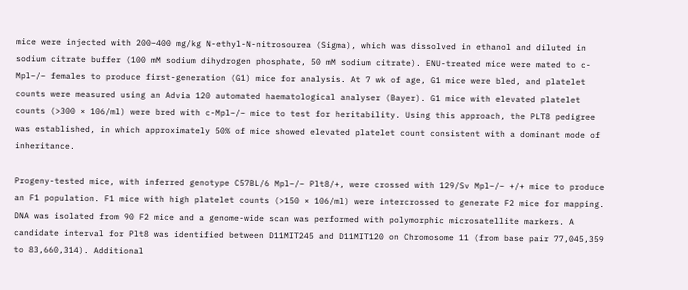mice were injected with 200–400 mg/kg N-ethyl-N-nitrosourea (Sigma), which was dissolved in ethanol and diluted in sodium citrate buffer (100 mM sodium dihydrogen phosphate, 50 mM sodium citrate). ENU-treated mice were mated to c-Mpl–/– females to produce first-generation (G1) mice for analysis. At 7 wk of age, G1 mice were bled, and platelet counts were measured using an Advia 120 automated haematological analyser (Bayer). G1 mice with elevated platelet counts (>300 × 106/ml) were bred with c-Mpl–/– mice to test for heritability. Using this approach, the PLT8 pedigree was established, in which approximately 50% of mice showed elevated platelet count consistent with a dominant mode of inheritance.

Progeny-tested mice, with inferred genotype C57BL/6 Mpl–/– Plt8/+, were crossed with 129/Sv Mpl–/– +/+ mice to produce an F1 population. F1 mice with high platelet counts (>150 × 106/ml) were intercrossed to generate F2 mice for mapping. DNA was isolated from 90 F2 mice and a genome-wide scan was performed with polymorphic microsatellite markers. A candidate interval for Plt8 was identified between D11MIT245 and D11MIT120 on Chromosome 11 (from base pair 77,045,359 to 83,660,314). Additional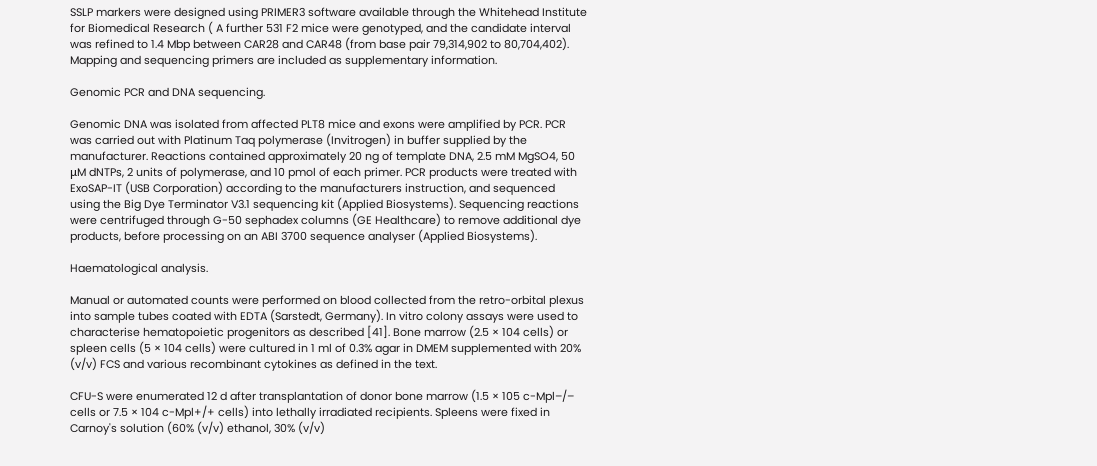SSLP markers were designed using PRIMER3 software available through the Whitehead Institute for Biomedical Research ( A further 531 F2 mice were genotyped, and the candidate interval was refined to 1.4 Mbp between CAR28 and CAR48 (from base pair 79,314,902 to 80,704,402). Mapping and sequencing primers are included as supplementary information.

Genomic PCR and DNA sequencing.

Genomic DNA was isolated from affected PLT8 mice and exons were amplified by PCR. PCR was carried out with Platinum Taq polymerase (Invitrogen) in buffer supplied by the manufacturer. Reactions contained approximately 20 ng of template DNA, 2.5 mM MgSO4, 50 μM dNTPs, 2 units of polymerase, and 10 pmol of each primer. PCR products were treated with ExoSAP-IT (USB Corporation) according to the manufacturers instruction, and sequenced using the Big Dye Terminator V3.1 sequencing kit (Applied Biosystems). Sequencing reactions were centrifuged through G-50 sephadex columns (GE Healthcare) to remove additional dye products, before processing on an ABI 3700 sequence analyser (Applied Biosystems).

Haematological analysis.

Manual or automated counts were performed on blood collected from the retro-orbital plexus into sample tubes coated with EDTA (Sarstedt, Germany). In vitro colony assays were used to characterise hematopoietic progenitors as described [41]. Bone marrow (2.5 × 104 cells) or spleen cells (5 × 104 cells) were cultured in 1 ml of 0.3% agar in DMEM supplemented with 20% (v/v) FCS and various recombinant cytokines as defined in the text.

CFU-S were enumerated 12 d after transplantation of donor bone marrow (1.5 × 105 c-Mpl–/– cells or 7.5 × 104 c-Mpl+/+ cells) into lethally irradiated recipients. Spleens were fixed in Carnoy's solution (60% (v/v) ethanol, 30% (v/v)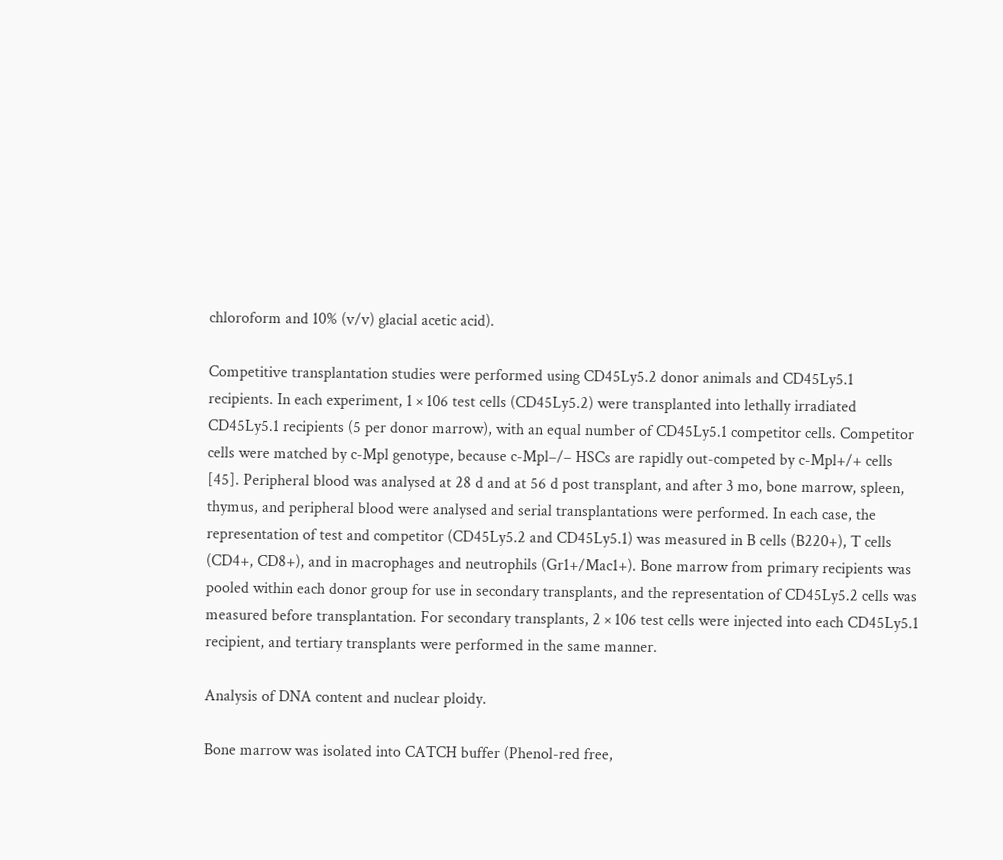chloroform and 10% (v/v) glacial acetic acid).

Competitive transplantation studies were performed using CD45Ly5.2 donor animals and CD45Ly5.1 recipients. In each experiment, 1 × 106 test cells (CD45Ly5.2) were transplanted into lethally irradiated CD45Ly5.1 recipients (5 per donor marrow), with an equal number of CD45Ly5.1 competitor cells. Competitor cells were matched by c-Mpl genotype, because c-Mpl–/– HSCs are rapidly out-competed by c-Mpl+/+ cells [45]. Peripheral blood was analysed at 28 d and at 56 d post transplant, and after 3 mo, bone marrow, spleen, thymus, and peripheral blood were analysed and serial transplantations were performed. In each case, the representation of test and competitor (CD45Ly5.2 and CD45Ly5.1) was measured in B cells (B220+), T cells (CD4+, CD8+), and in macrophages and neutrophils (Gr1+/Mac1+). Bone marrow from primary recipients was pooled within each donor group for use in secondary transplants, and the representation of CD45Ly5.2 cells was measured before transplantation. For secondary transplants, 2 × 106 test cells were injected into each CD45Ly5.1 recipient, and tertiary transplants were performed in the same manner.

Analysis of DNA content and nuclear ploidy.

Bone marrow was isolated into CATCH buffer (Phenol-red free,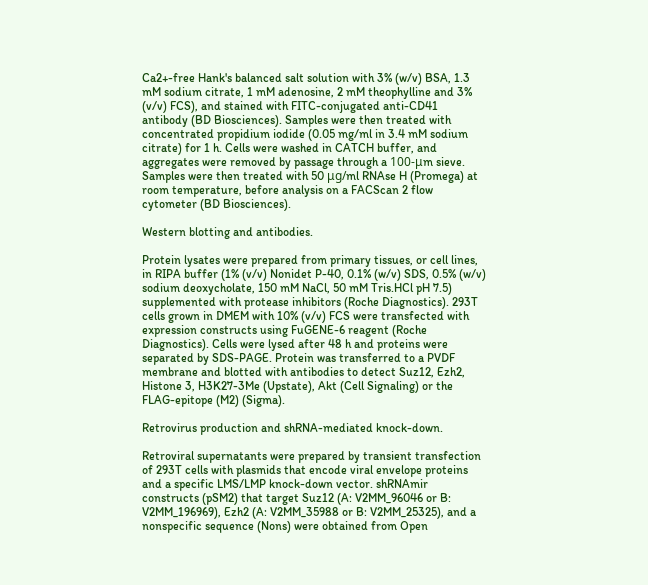Ca2+-free Hank's balanced salt solution with 3% (w/v) BSA, 1.3 mM sodium citrate, 1 mM adenosine, 2 mM theophylline and 3% (v/v) FCS), and stained with FITC-conjugated anti-CD41 antibody (BD Biosciences). Samples were then treated with concentrated propidium iodide (0.05 mg/ml in 3.4 mM sodium citrate) for 1 h. Cells were washed in CATCH buffer, and aggregates were removed by passage through a 100-μm sieve. Samples were then treated with 50 μg/ml RNAse H (Promega) at room temperature, before analysis on a FACScan 2 flow cytometer (BD Biosciences).

Western blotting and antibodies.

Protein lysates were prepared from primary tissues, or cell lines, in RIPA buffer (1% (v/v) Nonidet P-40, 0.1% (w/v) SDS, 0.5% (w/v) sodium deoxycholate, 150 mM NaCl, 50 mM Tris.HCl pH 7.5) supplemented with protease inhibitors (Roche Diagnostics). 293T cells grown in DMEM with 10% (v/v) FCS were transfected with expression constructs using FuGENE-6 reagent (Roche Diagnostics). Cells were lysed after 48 h and proteins were separated by SDS-PAGE. Protein was transferred to a PVDF membrane and blotted with antibodies to detect Suz12, Ezh2, Histone 3, H3K27-3Me (Upstate), Akt (Cell Signaling) or the FLAG-epitope (M2) (Sigma).

Retrovirus production and shRNA-mediated knock-down.

Retroviral supernatants were prepared by transient transfection of 293T cells with plasmids that encode viral envelope proteins and a specific LMS/LMP knock-down vector. shRNAmir constructs (pSM2) that target Suz12 (A: V2MM_96046 or B: V2MM_196969), Ezh2 (A: V2MM_35988 or B: V2MM_25325), and a nonspecific sequence (Nons) were obtained from Open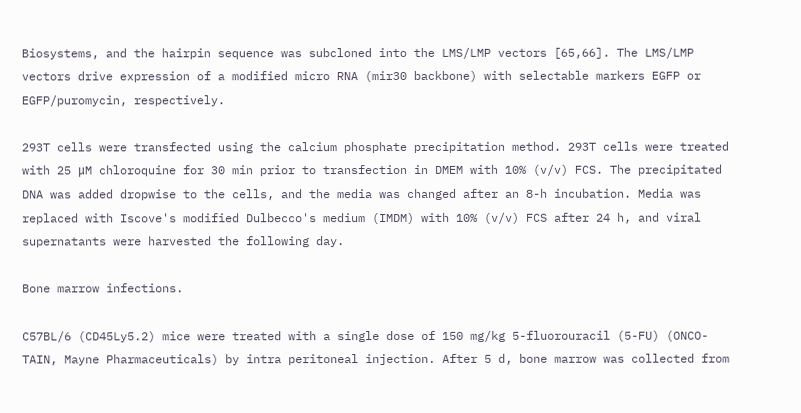Biosystems, and the hairpin sequence was subcloned into the LMS/LMP vectors [65,66]. The LMS/LMP vectors drive expression of a modified micro RNA (mir30 backbone) with selectable markers EGFP or EGFP/puromycin, respectively.

293T cells were transfected using the calcium phosphate precipitation method. 293T cells were treated with 25 μM chloroquine for 30 min prior to transfection in DMEM with 10% (v/v) FCS. The precipitated DNA was added dropwise to the cells, and the media was changed after an 8-h incubation. Media was replaced with Iscove's modified Dulbecco's medium (IMDM) with 10% (v/v) FCS after 24 h, and viral supernatants were harvested the following day.

Bone marrow infections.

C57BL/6 (CD45Ly5.2) mice were treated with a single dose of 150 mg/kg 5-fluorouracil (5-FU) (ONCO-TAIN, Mayne Pharmaceuticals) by intra peritoneal injection. After 5 d, bone marrow was collected from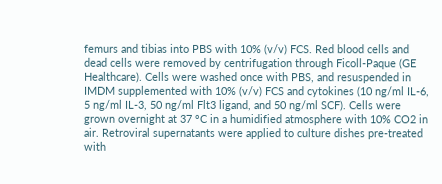femurs and tibias into PBS with 10% (v/v) FCS. Red blood cells and dead cells were removed by centrifugation through Ficoll-Paque (GE Healthcare). Cells were washed once with PBS, and resuspended in IMDM supplemented with 10% (v/v) FCS and cytokines (10 ng/ml IL-6, 5 ng/ml IL-3, 50 ng/ml Flt3 ligand, and 50 ng/ml SCF). Cells were grown overnight at 37 °C in a humidified atmosphere with 10% CO2 in air. Retroviral supernatants were applied to culture dishes pre-treated with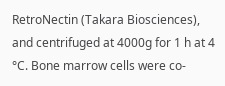RetroNectin (Takara Biosciences), and centrifuged at 4000g for 1 h at 4 °C. Bone marrow cells were co-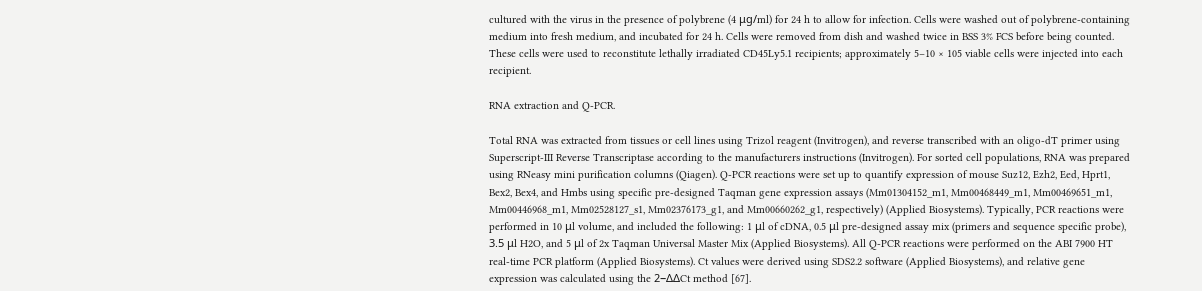cultured with the virus in the presence of polybrene (4 μg/ml) for 24 h to allow for infection. Cells were washed out of polybrene-containing medium into fresh medium, and incubated for 24 h. Cells were removed from dish and washed twice in BSS 3% FCS before being counted. These cells were used to reconstitute lethally irradiated CD45Ly5.1 recipients; approximately 5–10 × 105 viable cells were injected into each recipient.

RNA extraction and Q-PCR.

Total RNA was extracted from tissues or cell lines using Trizol reagent (Invitrogen), and reverse transcribed with an oligo-dT primer using Superscript-III Reverse Transcriptase according to the manufacturers instructions (Invitrogen). For sorted cell populations, RNA was prepared using RNeasy mini purification columns (Qiagen). Q-PCR reactions were set up to quantify expression of mouse Suz12, Ezh2, Eed, Hprt1, Bex2, Bex4, and Hmbs using specific pre-designed Taqman gene expression assays (Mm01304152_m1, Mm00468449_m1, Mm00469651_m1, Mm00446968_m1, Mm02528127_s1, Mm02376173_g1, and Mm00660262_g1, respectively) (Applied Biosystems). Typically, PCR reactions were performed in 10 μl volume, and included the following: 1 μl of cDNA, 0.5 μl pre-designed assay mix (primers and sequence specific probe), 3.5 μl H2O, and 5 μl of 2x Taqman Universal Master Mix (Applied Biosystems). All Q-PCR reactions were performed on the ABI 7900 HT real-time PCR platform (Applied Biosystems). Ct values were derived using SDS2.2 software (Applied Biosystems), and relative gene expression was calculated using the 2−ΔΔCt method [67].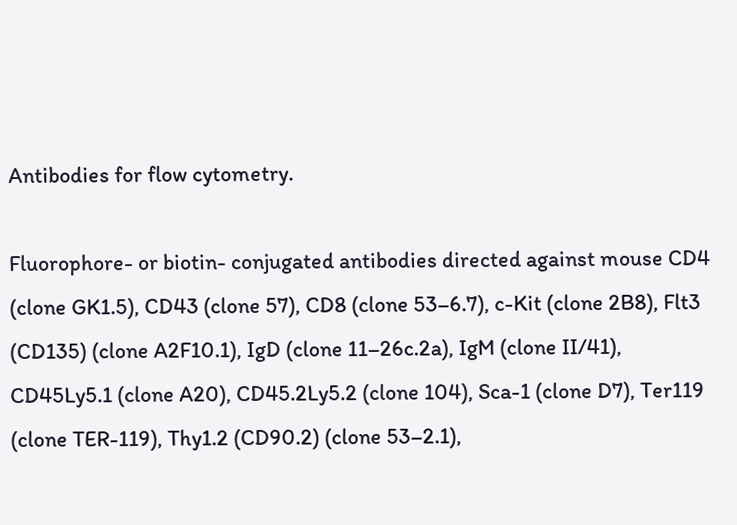Antibodies for flow cytometry.

Fluorophore- or biotin- conjugated antibodies directed against mouse CD4 (clone GK1.5), CD43 (clone 57), CD8 (clone 53–6.7), c-Kit (clone 2B8), Flt3 (CD135) (clone A2F10.1), IgD (clone 11–26c.2a), IgM (clone II/41), CD45Ly5.1 (clone A20), CD45.2Ly5.2 (clone 104), Sca-1 (clone D7), Ter119 (clone TER-119), Thy1.2 (CD90.2) (clone 53–2.1),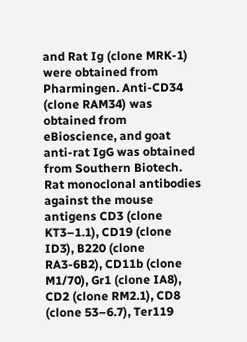and Rat Ig (clone MRK-1) were obtained from Pharmingen. Anti-CD34 (clone RAM34) was obtained from eBioscience, and goat anti-rat IgG was obtained from Southern Biotech. Rat monoclonal antibodies against the mouse antigens CD3 (clone KT3–1.1), CD19 (clone ID3), B220 (clone RA3-6B2), CD11b (clone M1/70), Gr1 (clone IA8), CD2 (clone RM2.1), CD8 (clone 53–6.7), Ter119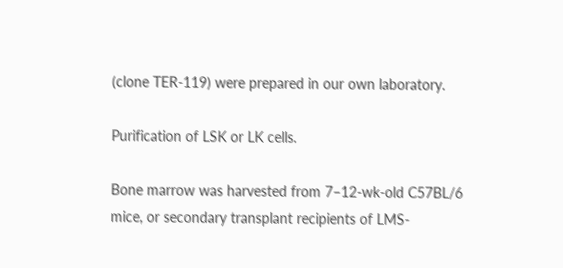(clone TER-119) were prepared in our own laboratory.

Purification of LSK or LK cells.

Bone marrow was harvested from 7–12-wk-old C57BL/6 mice, or secondary transplant recipients of LMS-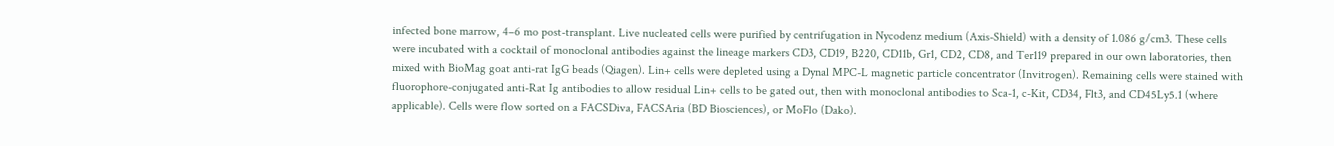infected bone marrow, 4–6 mo post-transplant. Live nucleated cells were purified by centrifugation in Nycodenz medium (Axis-Shield) with a density of 1.086 g/cm3. These cells were incubated with a cocktail of monoclonal antibodies against the lineage markers CD3, CD19, B220, CD11b, Gr1, CD2, CD8, and Ter119 prepared in our own laboratories, then mixed with BioMag goat anti-rat IgG beads (Qiagen). Lin+ cells were depleted using a Dynal MPC-L magnetic particle concentrator (Invitrogen). Remaining cells were stained with fluorophore-conjugated anti-Rat Ig antibodies to allow residual Lin+ cells to be gated out, then with monoclonal antibodies to Sca-1, c-Kit, CD34, Flt3, and CD45Ly5.1 (where applicable). Cells were flow sorted on a FACSDiva, FACSAria (BD Biosciences), or MoFlo (Dako).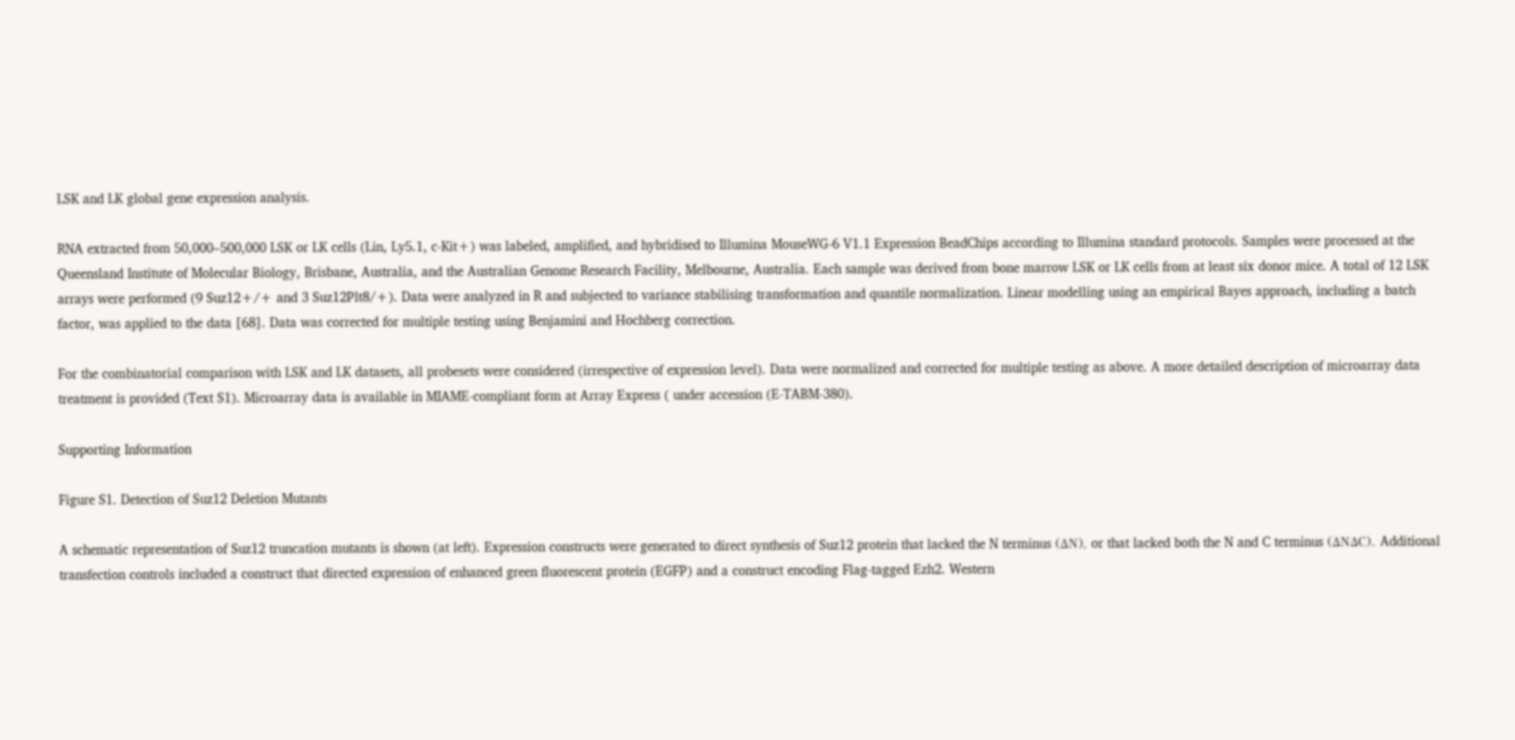LSK and LK global gene expression analysis.

RNA extracted from 50,000–500,000 LSK or LK cells (Lin, Ly5.1, c-Kit+) was labeled, amplified, and hybridised to Illumina MouseWG-6 V1.1 Expression BeadChips according to Illumina standard protocols. Samples were processed at the Queensland Institute of Molecular Biology, Brisbane, Australia, and the Australian Genome Research Facility, Melbourne, Australia. Each sample was derived from bone marrow LSK or LK cells from at least six donor mice. A total of 12 LSK arrays were performed (9 Suz12+/+ and 3 Suz12Plt8/+). Data were analyzed in R and subjected to variance stabilising transformation and quantile normalization. Linear modelling using an empirical Bayes approach, including a batch factor, was applied to the data [68]. Data was corrected for multiple testing using Benjamini and Hochberg correction.

For the combinatorial comparison with LSK and LK datasets, all probesets were considered (irrespective of expression level). Data were normalized and corrected for multiple testing as above. A more detailed description of microarray data treatment is provided (Text S1). Microarray data is available in MIAME-compliant form at Array Express ( under accession (E-TABM-380).

Supporting Information

Figure S1. Detection of Suz12 Deletion Mutants

A schematic representation of Suz12 truncation mutants is shown (at left). Expression constructs were generated to direct synthesis of Suz12 protein that lacked the N terminus (ΔN), or that lacked both the N and C terminus (ΔNΔC). Additional transfection controls included a construct that directed expression of enhanced green fluorescent protein (EGFP) and a construct encoding Flag-tagged Ezh2. Western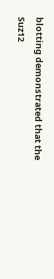blotting demonstrated that the Suz12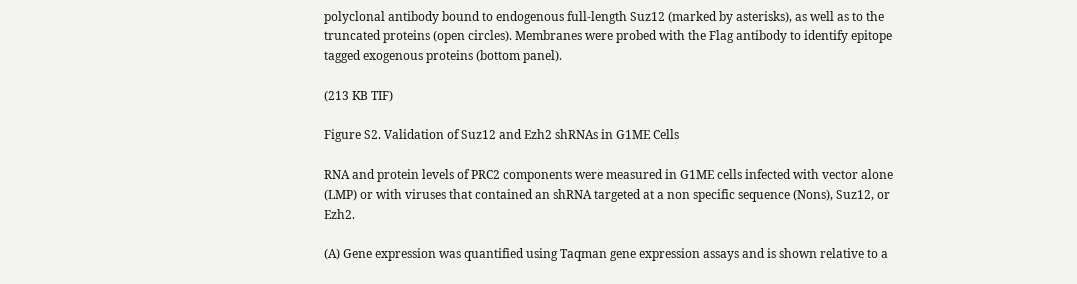polyclonal antibody bound to endogenous full-length Suz12 (marked by asterisks), as well as to the truncated proteins (open circles). Membranes were probed with the Flag antibody to identify epitope tagged exogenous proteins (bottom panel).

(213 KB TIF)

Figure S2. Validation of Suz12 and Ezh2 shRNAs in G1ME Cells

RNA and protein levels of PRC2 components were measured in G1ME cells infected with vector alone (LMP) or with viruses that contained an shRNA targeted at a non specific sequence (Nons), Suz12, or Ezh2.

(A) Gene expression was quantified using Taqman gene expression assays and is shown relative to a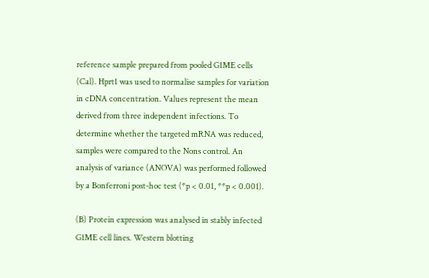reference sample prepared from pooled G1ME cells (Cal). Hprt1 was used to normalise samples for variation in cDNA concentration. Values represent the mean derived from three independent infections. To determine whether the targeted mRNA was reduced, samples were compared to the Nons control. An analysis of variance (ANOVA) was performed followed by a Bonferroni post-hoc test (*p < 0.01, **p < 0.001).

(B) Protein expression was analysed in stably infected G1ME cell lines. Western blotting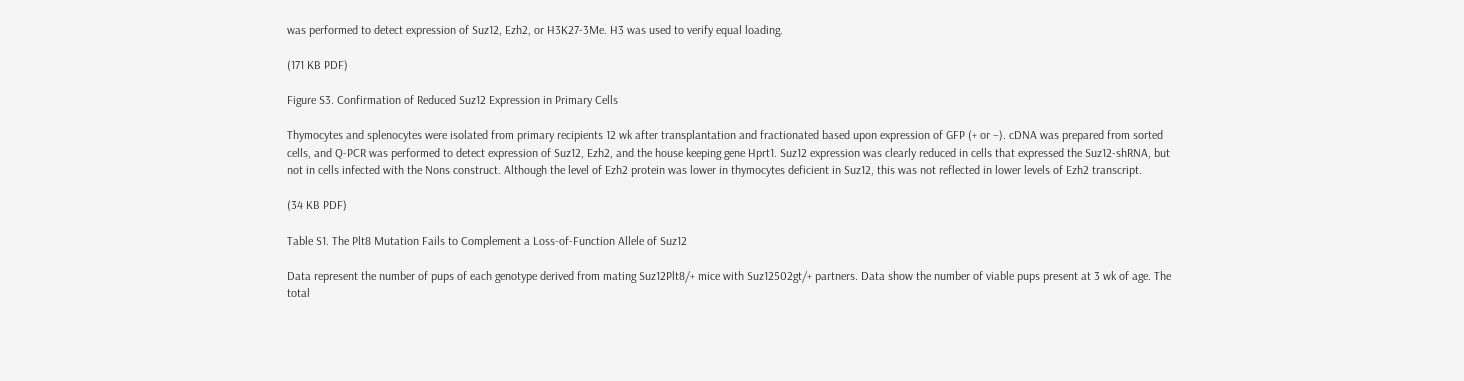was performed to detect expression of Suz12, Ezh2, or H3K27-3Me. H3 was used to verify equal loading.

(171 KB PDF)

Figure S3. Confirmation of Reduced Suz12 Expression in Primary Cells

Thymocytes and splenocytes were isolated from primary recipients 12 wk after transplantation and fractionated based upon expression of GFP (+ or –). cDNA was prepared from sorted cells, and Q-PCR was performed to detect expression of Suz12, Ezh2, and the house keeping gene Hprt1. Suz12 expression was clearly reduced in cells that expressed the Suz12-shRNA, but not in cells infected with the Nons construct. Although the level of Ezh2 protein was lower in thymocytes deficient in Suz12, this was not reflected in lower levels of Ezh2 transcript.

(34 KB PDF)

Table S1. The Plt8 Mutation Fails to Complement a Loss-of-Function Allele of Suz12

Data represent the number of pups of each genotype derived from mating Suz12Plt8/+ mice with Suz12502gt/+ partners. Data show the number of viable pups present at 3 wk of age. The total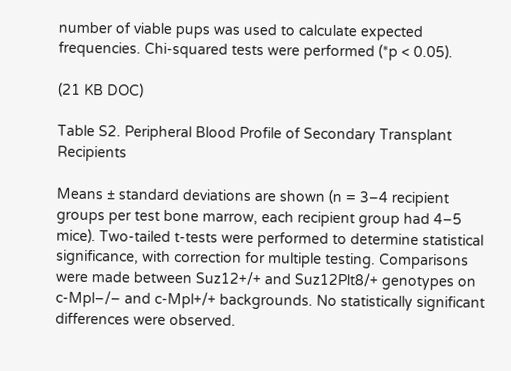number of viable pups was used to calculate expected frequencies. Chi-squared tests were performed (*p < 0.05).

(21 KB DOC)

Table S2. Peripheral Blood Profile of Secondary Transplant Recipients

Means ± standard deviations are shown (n = 3–4 recipient groups per test bone marrow, each recipient group had 4–5 mice). Two-tailed t-tests were performed to determine statistical significance, with correction for multiple testing. Comparisons were made between Suz12+/+ and Suz12Plt8/+ genotypes on c-Mpl–/– and c-Mpl+/+ backgrounds. No statistically significant differences were observed.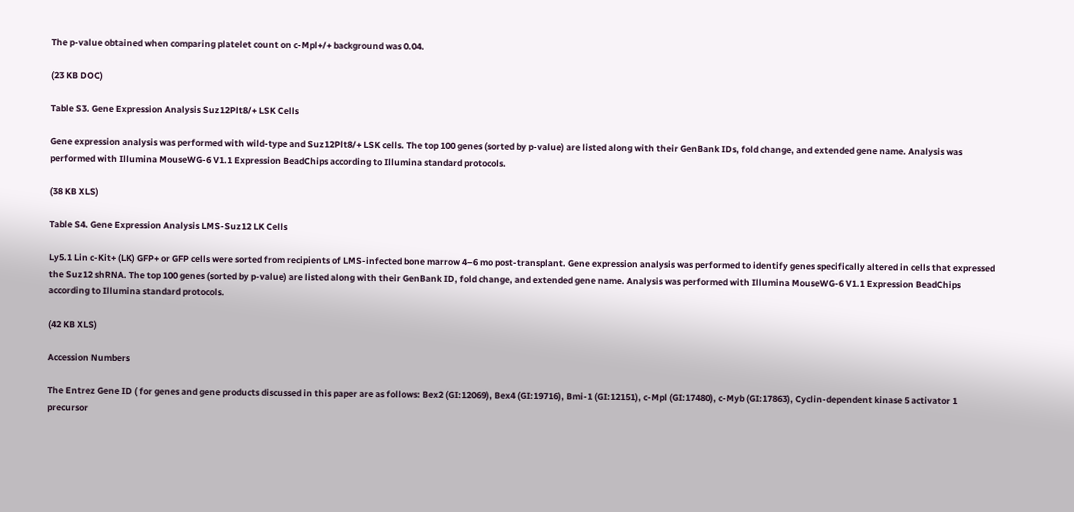The p-value obtained when comparing platelet count on c-Mpl+/+ background was 0.04.

(23 KB DOC)

Table S3. Gene Expression Analysis Suz12Plt8/+ LSK Cells

Gene expression analysis was performed with wild-type and Suz12Plt8/+ LSK cells. The top 100 genes (sorted by p-value) are listed along with their GenBank IDs, fold change, and extended gene name. Analysis was performed with Illumina MouseWG-6 V1.1 Expression BeadChips according to Illumina standard protocols.

(38 KB XLS)

Table S4. Gene Expression Analysis LMS-Suz12 LK Cells

Ly5.1 Lin c-Kit+ (LK) GFP+ or GFP cells were sorted from recipients of LMS-infected bone marrow 4–6 mo post-transplant. Gene expression analysis was performed to identify genes specifically altered in cells that expressed the Suz12 shRNA. The top 100 genes (sorted by p-value) are listed along with their GenBank ID, fold change, and extended gene name. Analysis was performed with Illumina MouseWG-6 V1.1 Expression BeadChips according to Illumina standard protocols.

(42 KB XLS)

Accession Numbers

The Entrez Gene ID ( for genes and gene products discussed in this paper are as follows: Bex2 (GI:12069), Bex4 (GI:19716), Bmi-1 (GI:12151), c-Mpl (GI:17480), c-Myb (GI:17863), Cyclin-dependent kinase 5 activator 1 precursor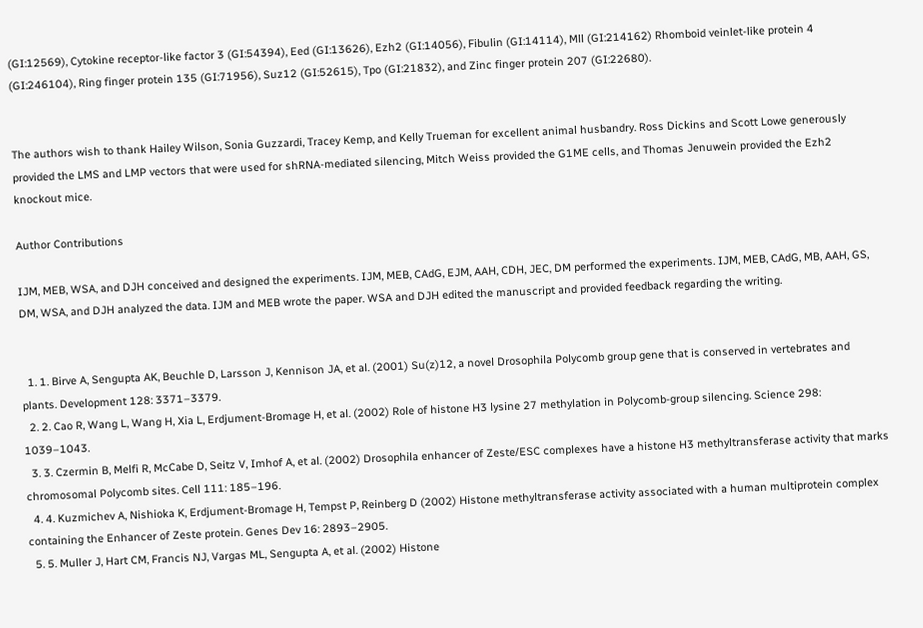(GI:12569), Cytokine receptor-like factor 3 (GI:54394), Eed (GI:13626), Ezh2 (GI:14056), Fibulin (GI:14114), Mll (GI:214162) Rhomboid veinlet-like protein 4 (GI:246104), Ring finger protein 135 (GI:71956), Suz12 (GI:52615), Tpo (GI:21832), and Zinc finger protein 207 (GI:22680).


The authors wish to thank Hailey Wilson, Sonia Guzzardi, Tracey Kemp, and Kelly Trueman for excellent animal husbandry. Ross Dickins and Scott Lowe generously provided the LMS and LMP vectors that were used for shRNA-mediated silencing, Mitch Weiss provided the G1ME cells, and Thomas Jenuwein provided the Ezh2 knockout mice.

Author Contributions

IJM, MEB, WSA, and DJH conceived and designed the experiments. IJM, MEB, CAdG, EJM, AAH, CDH, JEC, DM performed the experiments. IJM, MEB, CAdG, MB, AAH, GS, DM, WSA, and DJH analyzed the data. IJM and MEB wrote the paper. WSA and DJH edited the manuscript and provided feedback regarding the writing.


  1. 1. Birve A, Sengupta AK, Beuchle D, Larsson J, Kennison JA, et al. (2001) Su(z)12, a novel Drosophila Polycomb group gene that is conserved in vertebrates and plants. Development 128: 3371–3379.
  2. 2. Cao R, Wang L, Wang H, Xia L, Erdjument-Bromage H, et al. (2002) Role of histone H3 lysine 27 methylation in Polycomb-group silencing. Science 298: 1039–1043.
  3. 3. Czermin B, Melfi R, McCabe D, Seitz V, Imhof A, et al. (2002) Drosophila enhancer of Zeste/ESC complexes have a histone H3 methyltransferase activity that marks chromosomal Polycomb sites. Cell 111: 185–196.
  4. 4. Kuzmichev A, Nishioka K, Erdjument-Bromage H, Tempst P, Reinberg D (2002) Histone methyltransferase activity associated with a human multiprotein complex containing the Enhancer of Zeste protein. Genes Dev 16: 2893–2905.
  5. 5. Muller J, Hart CM, Francis NJ, Vargas ML, Sengupta A, et al. (2002) Histone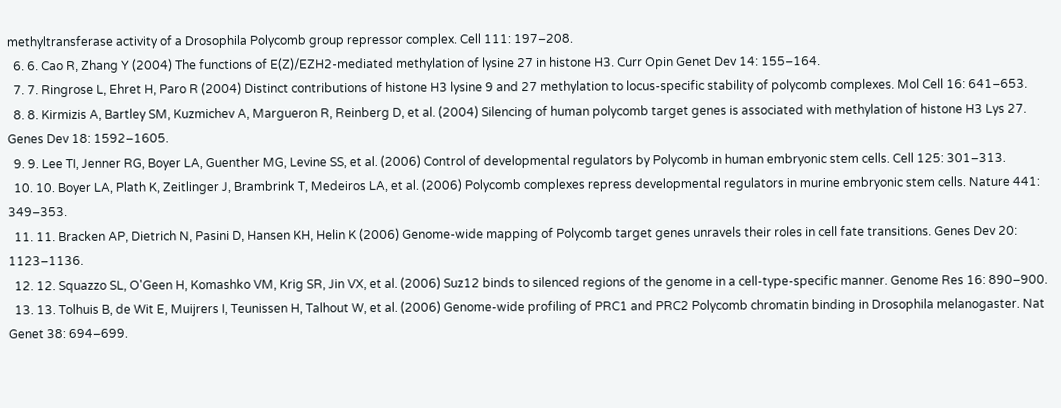methyltransferase activity of a Drosophila Polycomb group repressor complex. Cell 111: 197–208.
  6. 6. Cao R, Zhang Y (2004) The functions of E(Z)/EZH2-mediated methylation of lysine 27 in histone H3. Curr Opin Genet Dev 14: 155–164.
  7. 7. Ringrose L, Ehret H, Paro R (2004) Distinct contributions of histone H3 lysine 9 and 27 methylation to locus-specific stability of polycomb complexes. Mol Cell 16: 641–653.
  8. 8. Kirmizis A, Bartley SM, Kuzmichev A, Margueron R, Reinberg D, et al. (2004) Silencing of human polycomb target genes is associated with methylation of histone H3 Lys 27. Genes Dev 18: 1592–1605.
  9. 9. Lee TI, Jenner RG, Boyer LA, Guenther MG, Levine SS, et al. (2006) Control of developmental regulators by Polycomb in human embryonic stem cells. Cell 125: 301–313.
  10. 10. Boyer LA, Plath K, Zeitlinger J, Brambrink T, Medeiros LA, et al. (2006) Polycomb complexes repress developmental regulators in murine embryonic stem cells. Nature 441: 349–353.
  11. 11. Bracken AP, Dietrich N, Pasini D, Hansen KH, Helin K (2006) Genome-wide mapping of Polycomb target genes unravels their roles in cell fate transitions. Genes Dev 20: 1123–1136.
  12. 12. Squazzo SL, O'Geen H, Komashko VM, Krig SR, Jin VX, et al. (2006) Suz12 binds to silenced regions of the genome in a cell-type-specific manner. Genome Res 16: 890–900.
  13. 13. Tolhuis B, de Wit E, Muijrers I, Teunissen H, Talhout W, et al. (2006) Genome-wide profiling of PRC1 and PRC2 Polycomb chromatin binding in Drosophila melanogaster. Nat Genet 38: 694–699.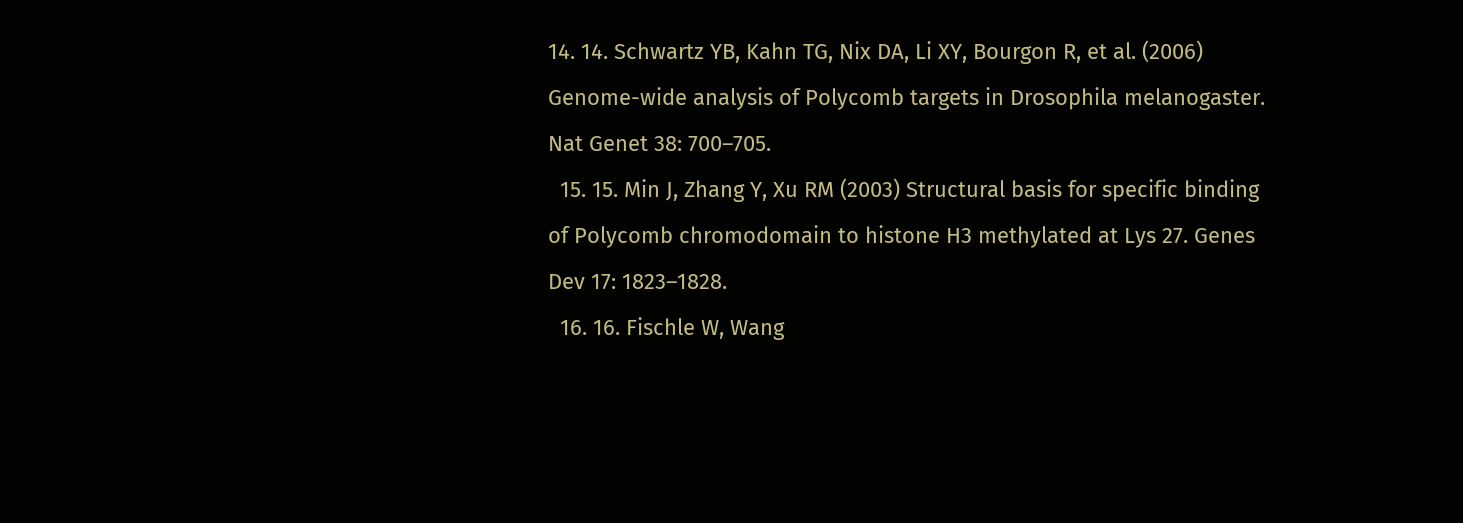14. 14. Schwartz YB, Kahn TG, Nix DA, Li XY, Bourgon R, et al. (2006) Genome-wide analysis of Polycomb targets in Drosophila melanogaster. Nat Genet 38: 700–705.
  15. 15. Min J, Zhang Y, Xu RM (2003) Structural basis for specific binding of Polycomb chromodomain to histone H3 methylated at Lys 27. Genes Dev 17: 1823–1828.
  16. 16. Fischle W, Wang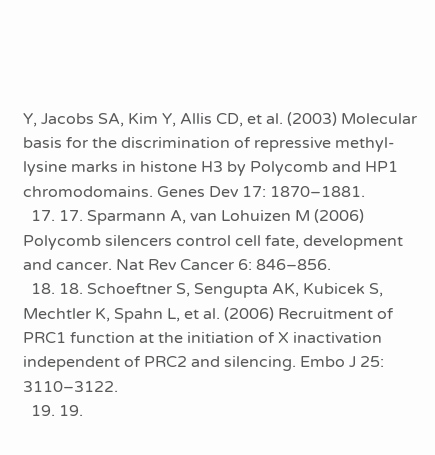Y, Jacobs SA, Kim Y, Allis CD, et al. (2003) Molecular basis for the discrimination of repressive methyl-lysine marks in histone H3 by Polycomb and HP1 chromodomains. Genes Dev 17: 1870–1881.
  17. 17. Sparmann A, van Lohuizen M (2006) Polycomb silencers control cell fate, development and cancer. Nat Rev Cancer 6: 846–856.
  18. 18. Schoeftner S, Sengupta AK, Kubicek S, Mechtler K, Spahn L, et al. (2006) Recruitment of PRC1 function at the initiation of X inactivation independent of PRC2 and silencing. Embo J 25: 3110–3122.
  19. 19.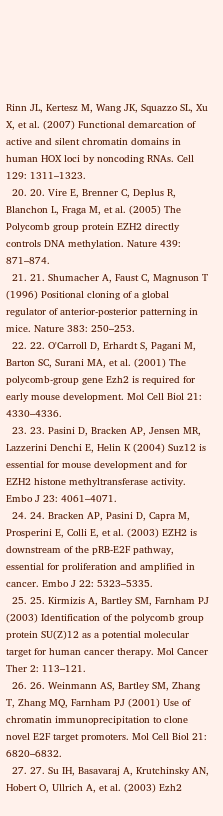Rinn JL, Kertesz M, Wang JK, Squazzo SL, Xu X, et al. (2007) Functional demarcation of active and silent chromatin domains in human HOX loci by noncoding RNAs. Cell 129: 1311–1323.
  20. 20. Vire E, Brenner C, Deplus R, Blanchon L, Fraga M, et al. (2005) The Polycomb group protein EZH2 directly controls DNA methylation. Nature 439: 871–874.
  21. 21. Shumacher A, Faust C, Magnuson T (1996) Positional cloning of a global regulator of anterior-posterior patterning in mice. Nature 383: 250–253.
  22. 22. O'Carroll D, Erhardt S, Pagani M, Barton SC, Surani MA, et al. (2001) The polycomb-group gene Ezh2 is required for early mouse development. Mol Cell Biol 21: 4330–4336.
  23. 23. Pasini D, Bracken AP, Jensen MR, Lazzerini Denchi E, Helin K (2004) Suz12 is essential for mouse development and for EZH2 histone methyltransferase activity. Embo J 23: 4061–4071.
  24. 24. Bracken AP, Pasini D, Capra M, Prosperini E, Colli E, et al. (2003) EZH2 is downstream of the pRB-E2F pathway, essential for proliferation and amplified in cancer. Embo J 22: 5323–5335.
  25. 25. Kirmizis A, Bartley SM, Farnham PJ (2003) Identification of the polycomb group protein SU(Z)12 as a potential molecular target for human cancer therapy. Mol Cancer Ther 2: 113–121.
  26. 26. Weinmann AS, Bartley SM, Zhang T, Zhang MQ, Farnham PJ (2001) Use of chromatin immunoprecipitation to clone novel E2F target promoters. Mol Cell Biol 21: 6820–6832.
  27. 27. Su IH, Basavaraj A, Krutchinsky AN, Hobert O, Ullrich A, et al. (2003) Ezh2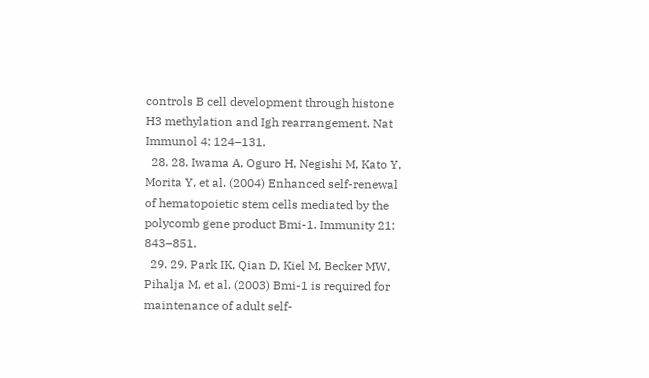controls B cell development through histone H3 methylation and Igh rearrangement. Nat Immunol 4: 124–131.
  28. 28. Iwama A, Oguro H, Negishi M, Kato Y, Morita Y, et al. (2004) Enhanced self-renewal of hematopoietic stem cells mediated by the polycomb gene product Bmi-1. Immunity 21: 843–851.
  29. 29. Park IK, Qian D, Kiel M, Becker MW, Pihalja M, et al. (2003) Bmi-1 is required for maintenance of adult self-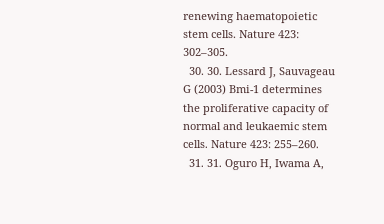renewing haematopoietic stem cells. Nature 423: 302–305.
  30. 30. Lessard J, Sauvageau G (2003) Bmi-1 determines the proliferative capacity of normal and leukaemic stem cells. Nature 423: 255–260.
  31. 31. Oguro H, Iwama A,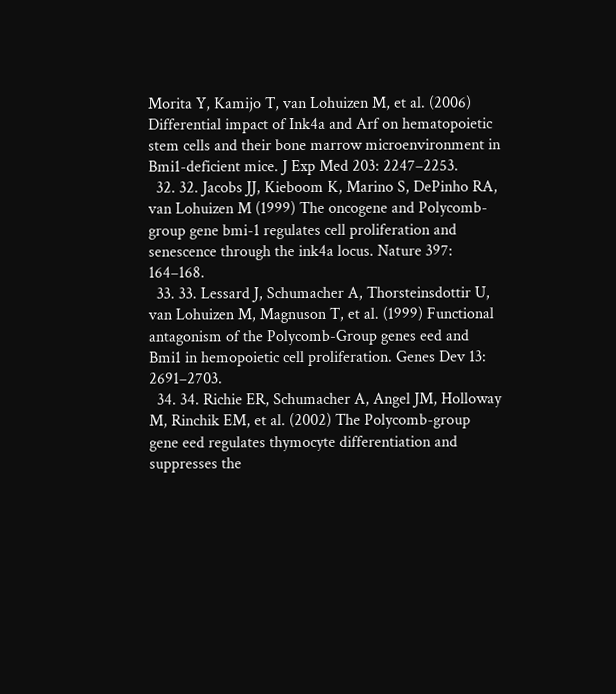Morita Y, Kamijo T, van Lohuizen M, et al. (2006) Differential impact of Ink4a and Arf on hematopoietic stem cells and their bone marrow microenvironment in Bmi1-deficient mice. J Exp Med 203: 2247–2253.
  32. 32. Jacobs JJ, Kieboom K, Marino S, DePinho RA, van Lohuizen M (1999) The oncogene and Polycomb-group gene bmi-1 regulates cell proliferation and senescence through the ink4a locus. Nature 397: 164–168.
  33. 33. Lessard J, Schumacher A, Thorsteinsdottir U, van Lohuizen M, Magnuson T, et al. (1999) Functional antagonism of the Polycomb-Group genes eed and Bmi1 in hemopoietic cell proliferation. Genes Dev 13: 2691–2703.
  34. 34. Richie ER, Schumacher A, Angel JM, Holloway M, Rinchik EM, et al. (2002) The Polycomb-group gene eed regulates thymocyte differentiation and suppresses the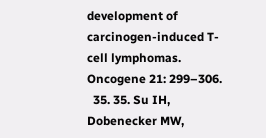development of carcinogen-induced T-cell lymphomas. Oncogene 21: 299–306.
  35. 35. Su IH, Dobenecker MW,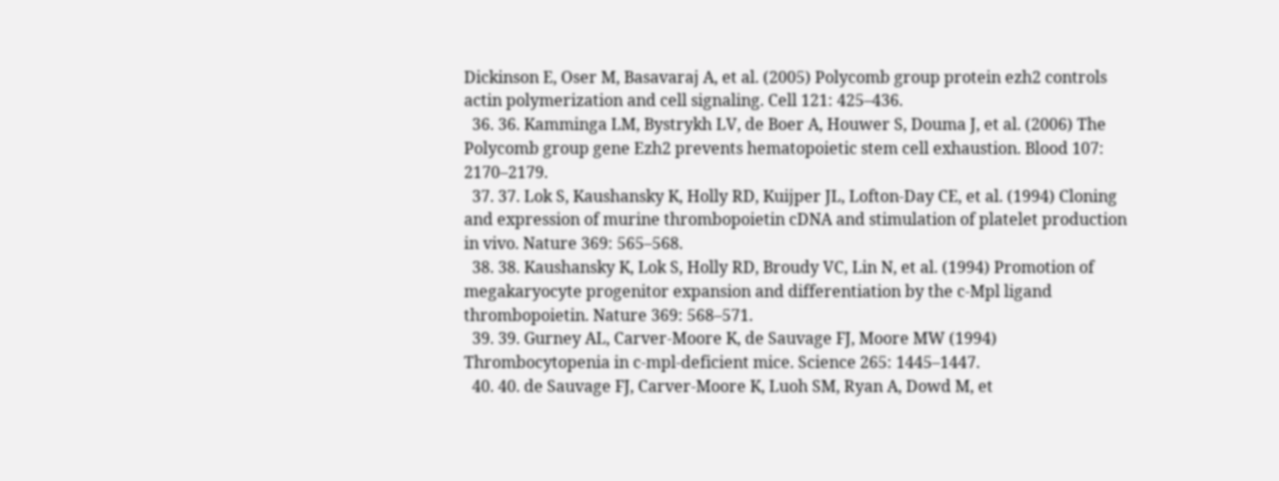Dickinson E, Oser M, Basavaraj A, et al. (2005) Polycomb group protein ezh2 controls actin polymerization and cell signaling. Cell 121: 425–436.
  36. 36. Kamminga LM, Bystrykh LV, de Boer A, Houwer S, Douma J, et al. (2006) The Polycomb group gene Ezh2 prevents hematopoietic stem cell exhaustion. Blood 107: 2170–2179.
  37. 37. Lok S, Kaushansky K, Holly RD, Kuijper JL, Lofton-Day CE, et al. (1994) Cloning and expression of murine thrombopoietin cDNA and stimulation of platelet production in vivo. Nature 369: 565–568.
  38. 38. Kaushansky K, Lok S, Holly RD, Broudy VC, Lin N, et al. (1994) Promotion of megakaryocyte progenitor expansion and differentiation by the c-Mpl ligand thrombopoietin. Nature 369: 568–571.
  39. 39. Gurney AL, Carver-Moore K, de Sauvage FJ, Moore MW (1994) Thrombocytopenia in c-mpl-deficient mice. Science 265: 1445–1447.
  40. 40. de Sauvage FJ, Carver-Moore K, Luoh SM, Ryan A, Dowd M, et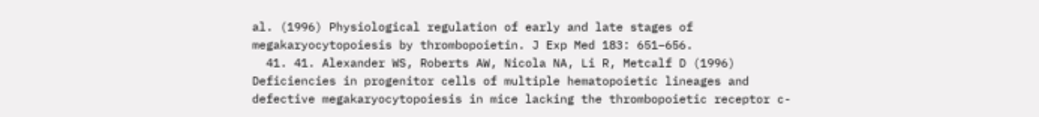al. (1996) Physiological regulation of early and late stages of megakaryocytopoiesis by thrombopoietin. J Exp Med 183: 651–656.
  41. 41. Alexander WS, Roberts AW, Nicola NA, Li R, Metcalf D (1996) Deficiencies in progenitor cells of multiple hematopoietic lineages and defective megakaryocytopoiesis in mice lacking the thrombopoietic receptor c-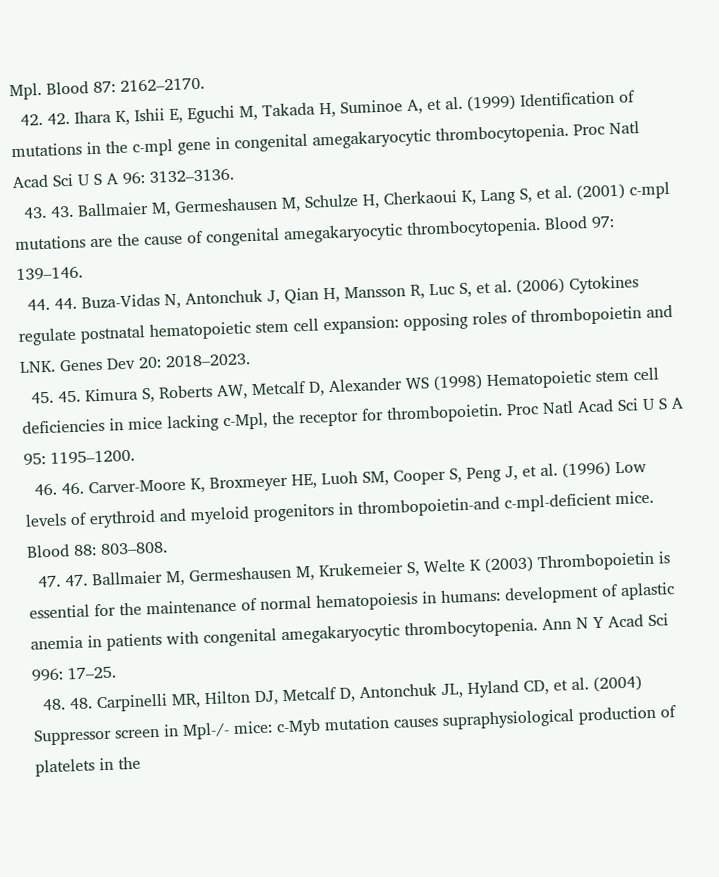Mpl. Blood 87: 2162–2170.
  42. 42. Ihara K, Ishii E, Eguchi M, Takada H, Suminoe A, et al. (1999) Identification of mutations in the c-mpl gene in congenital amegakaryocytic thrombocytopenia. Proc Natl Acad Sci U S A 96: 3132–3136.
  43. 43. Ballmaier M, Germeshausen M, Schulze H, Cherkaoui K, Lang S, et al. (2001) c-mpl mutations are the cause of congenital amegakaryocytic thrombocytopenia. Blood 97: 139–146.
  44. 44. Buza-Vidas N, Antonchuk J, Qian H, Mansson R, Luc S, et al. (2006) Cytokines regulate postnatal hematopoietic stem cell expansion: opposing roles of thrombopoietin and LNK. Genes Dev 20: 2018–2023.
  45. 45. Kimura S, Roberts AW, Metcalf D, Alexander WS (1998) Hematopoietic stem cell deficiencies in mice lacking c-Mpl, the receptor for thrombopoietin. Proc Natl Acad Sci U S A 95: 1195–1200.
  46. 46. Carver-Moore K, Broxmeyer HE, Luoh SM, Cooper S, Peng J, et al. (1996) Low levels of erythroid and myeloid progenitors in thrombopoietin-and c-mpl-deficient mice. Blood 88: 803–808.
  47. 47. Ballmaier M, Germeshausen M, Krukemeier S, Welte K (2003) Thrombopoietin is essential for the maintenance of normal hematopoiesis in humans: development of aplastic anemia in patients with congenital amegakaryocytic thrombocytopenia. Ann N Y Acad Sci 996: 17–25.
  48. 48. Carpinelli MR, Hilton DJ, Metcalf D, Antonchuk JL, Hyland CD, et al. (2004) Suppressor screen in Mpl-/- mice: c-Myb mutation causes supraphysiological production of platelets in the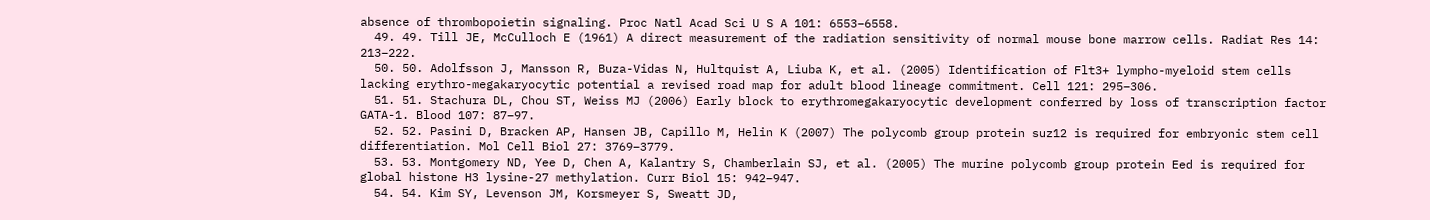absence of thrombopoietin signaling. Proc Natl Acad Sci U S A 101: 6553–6558.
  49. 49. Till JE, McCulloch E (1961) A direct measurement of the radiation sensitivity of normal mouse bone marrow cells. Radiat Res 14: 213–222.
  50. 50. Adolfsson J, Mansson R, Buza-Vidas N, Hultquist A, Liuba K, et al. (2005) Identification of Flt3+ lympho-myeloid stem cells lacking erythro-megakaryocytic potential a revised road map for adult blood lineage commitment. Cell 121: 295–306.
  51. 51. Stachura DL, Chou ST, Weiss MJ (2006) Early block to erythromegakaryocytic development conferred by loss of transcription factor GATA-1. Blood 107: 87–97.
  52. 52. Pasini D, Bracken AP, Hansen JB, Capillo M, Helin K (2007) The polycomb group protein suz12 is required for embryonic stem cell differentiation. Mol Cell Biol 27: 3769–3779.
  53. 53. Montgomery ND, Yee D, Chen A, Kalantry S, Chamberlain SJ, et al. (2005) The murine polycomb group protein Eed is required for global histone H3 lysine-27 methylation. Curr Biol 15: 942–947.
  54. 54. Kim SY, Levenson JM, Korsmeyer S, Sweatt JD,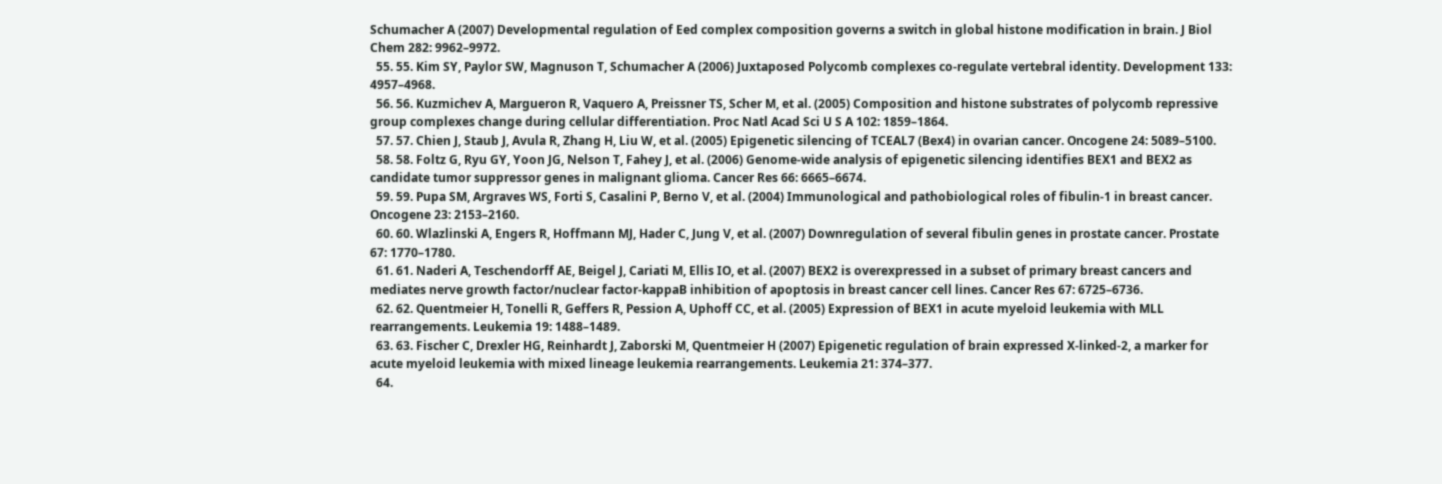Schumacher A (2007) Developmental regulation of Eed complex composition governs a switch in global histone modification in brain. J Biol Chem 282: 9962–9972.
  55. 55. Kim SY, Paylor SW, Magnuson T, Schumacher A (2006) Juxtaposed Polycomb complexes co-regulate vertebral identity. Development 133: 4957–4968.
  56. 56. Kuzmichev A, Margueron R, Vaquero A, Preissner TS, Scher M, et al. (2005) Composition and histone substrates of polycomb repressive group complexes change during cellular differentiation. Proc Natl Acad Sci U S A 102: 1859–1864.
  57. 57. Chien J, Staub J, Avula R, Zhang H, Liu W, et al. (2005) Epigenetic silencing of TCEAL7 (Bex4) in ovarian cancer. Oncogene 24: 5089–5100.
  58. 58. Foltz G, Ryu GY, Yoon JG, Nelson T, Fahey J, et al. (2006) Genome-wide analysis of epigenetic silencing identifies BEX1 and BEX2 as candidate tumor suppressor genes in malignant glioma. Cancer Res 66: 6665–6674.
  59. 59. Pupa SM, Argraves WS, Forti S, Casalini P, Berno V, et al. (2004) Immunological and pathobiological roles of fibulin-1 in breast cancer. Oncogene 23: 2153–2160.
  60. 60. Wlazlinski A, Engers R, Hoffmann MJ, Hader C, Jung V, et al. (2007) Downregulation of several fibulin genes in prostate cancer. Prostate 67: 1770–1780.
  61. 61. Naderi A, Teschendorff AE, Beigel J, Cariati M, Ellis IO, et al. (2007) BEX2 is overexpressed in a subset of primary breast cancers and mediates nerve growth factor/nuclear factor-kappaB inhibition of apoptosis in breast cancer cell lines. Cancer Res 67: 6725–6736.
  62. 62. Quentmeier H, Tonelli R, Geffers R, Pession A, Uphoff CC, et al. (2005) Expression of BEX1 in acute myeloid leukemia with MLL rearrangements. Leukemia 19: 1488–1489.
  63. 63. Fischer C, Drexler HG, Reinhardt J, Zaborski M, Quentmeier H (2007) Epigenetic regulation of brain expressed X-linked-2, a marker for acute myeloid leukemia with mixed lineage leukemia rearrangements. Leukemia 21: 374–377.
  64.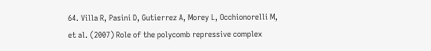64. Villa R, Pasini D, Gutierrez A, Morey L, Occhionorelli M, et al. (2007) Role of the polycomb repressive complex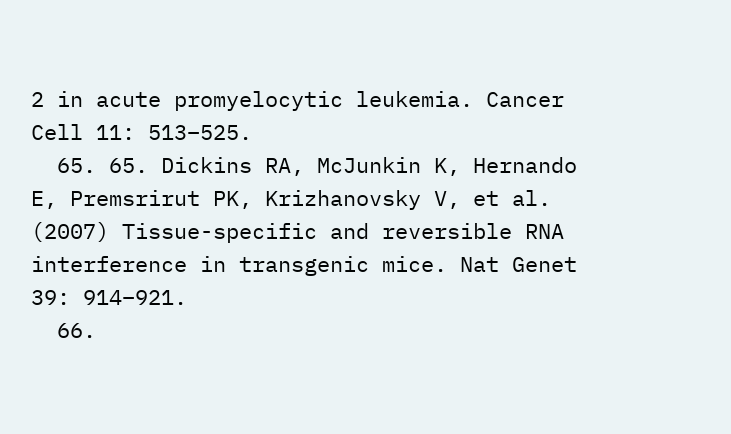2 in acute promyelocytic leukemia. Cancer Cell 11: 513–525.
  65. 65. Dickins RA, McJunkin K, Hernando E, Premsrirut PK, Krizhanovsky V, et al. (2007) Tissue-specific and reversible RNA interference in transgenic mice. Nat Genet 39: 914–921.
  66.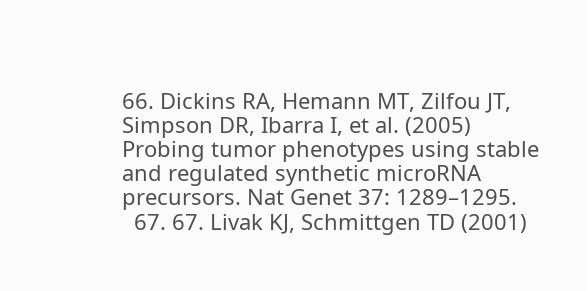66. Dickins RA, Hemann MT, Zilfou JT, Simpson DR, Ibarra I, et al. (2005) Probing tumor phenotypes using stable and regulated synthetic microRNA precursors. Nat Genet 37: 1289–1295.
  67. 67. Livak KJ, Schmittgen TD (2001)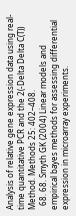Analysis of relative gene expression data using real-time quantitative PCR and the 2(-Delta Delta C(T)) Method. Methods 25: 402–408.
  68. 68. Smyth GK (2004) Linear models and empirical bayes methods for assessing differential expression in microarray experiments.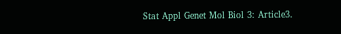Stat Appl Genet Mol Biol 3: Article3.